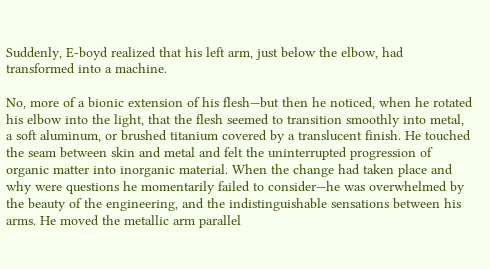Suddenly, E-boyd realized that his left arm, just below the elbow, had transformed into a machine.

No, more of a bionic extension of his flesh—but then he noticed, when he rotated his elbow into the light, that the flesh seemed to transition smoothly into metal, a soft aluminum, or brushed titanium covered by a translucent finish. He touched the seam between skin and metal and felt the uninterrupted progression of organic matter into inorganic material. When the change had taken place and why were questions he momentarily failed to consider—he was overwhelmed by the beauty of the engineering, and the indistinguishable sensations between his arms. He moved the metallic arm parallel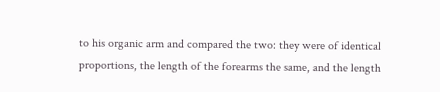to his organic arm and compared the two: they were of identical proportions, the length of the forearms the same, and the length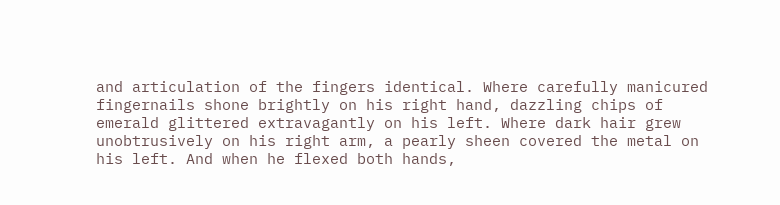and articulation of the fingers identical. Where carefully manicured fingernails shone brightly on his right hand, dazzling chips of emerald glittered extravagantly on his left. Where dark hair grew unobtrusively on his right arm, a pearly sheen covered the metal on his left. And when he flexed both hands,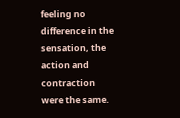feeling no difference in the sensation, the action and contraction were the same.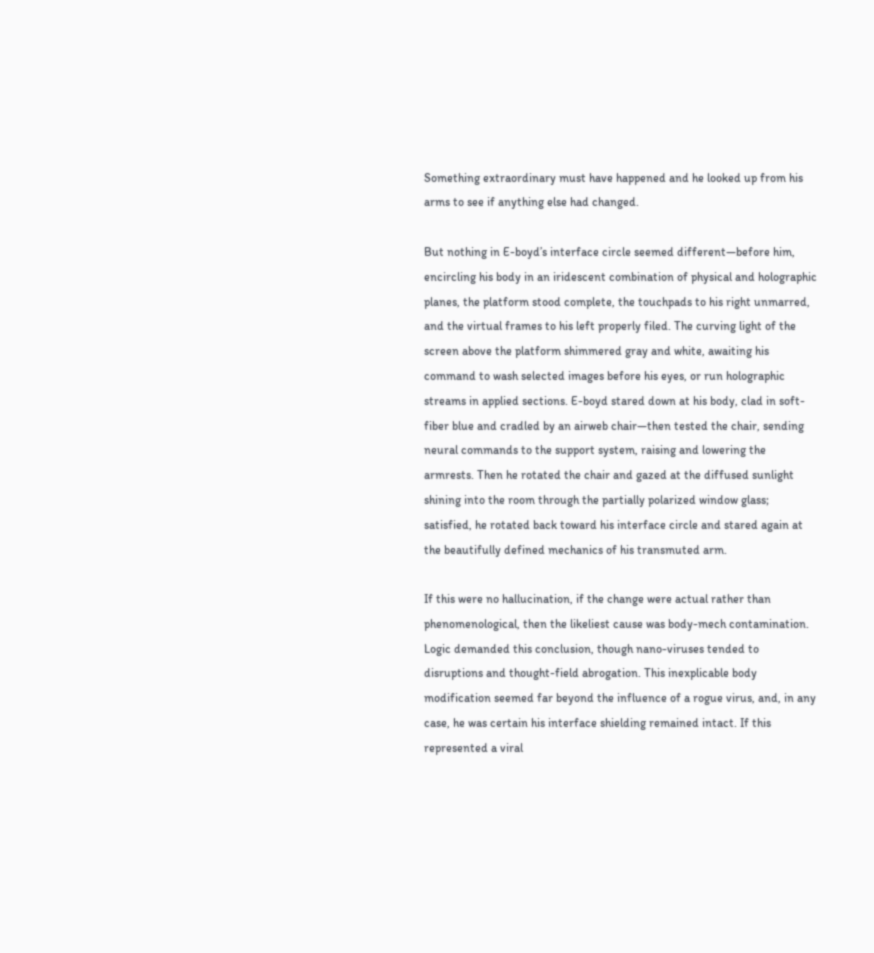Something extraordinary must have happened and he looked up from his arms to see if anything else had changed.

But nothing in E-boyd’s interface circle seemed different—before him, encircling his body in an iridescent combination of physical and holographic planes, the platform stood complete, the touchpads to his right unmarred, and the virtual frames to his left properly filed. The curving light of the screen above the platform shimmered gray and white, awaiting his command to wash selected images before his eyes, or run holographic streams in applied sections. E-boyd stared down at his body, clad in soft-fiber blue and cradled by an airweb chair—then tested the chair, sending neural commands to the support system, raising and lowering the armrests. Then he rotated the chair and gazed at the diffused sunlight shining into the room through the partially polarized window glass; satisfied, he rotated back toward his interface circle and stared again at the beautifully defined mechanics of his transmuted arm.

If this were no hallucination, if the change were actual rather than phenomenological, then the likeliest cause was body-mech contamination. Logic demanded this conclusion, though nano-viruses tended to disruptions and thought-field abrogation. This inexplicable body modification seemed far beyond the influence of a rogue virus, and, in any case, he was certain his interface shielding remained intact. If this represented a viral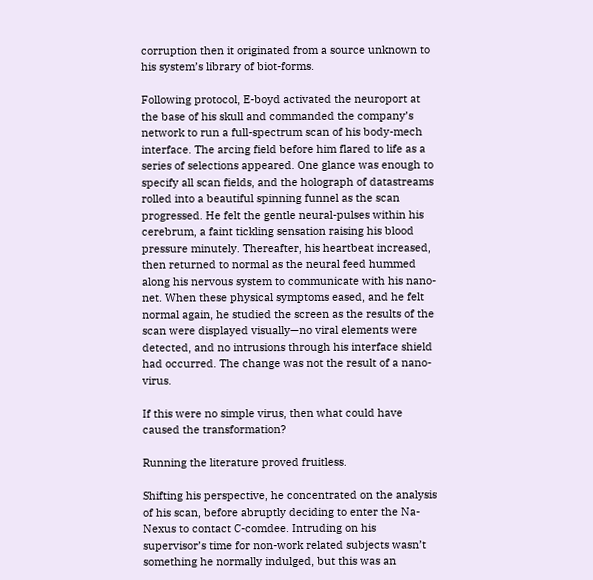corruption then it originated from a source unknown to his system’s library of biot-forms.

Following protocol, E-boyd activated the neuroport at the base of his skull and commanded the company’s network to run a full-spectrum scan of his body-mech interface. The arcing field before him flared to life as a series of selections appeared. One glance was enough to specify all scan fields, and the holograph of datastreams rolled into a beautiful spinning funnel as the scan progressed. He felt the gentle neural-pulses within his cerebrum, a faint tickling sensation raising his blood pressure minutely. Thereafter, his heartbeat increased, then returned to normal as the neural feed hummed along his nervous system to communicate with his nano-net. When these physical symptoms eased, and he felt normal again, he studied the screen as the results of the scan were displayed visually—no viral elements were detected, and no intrusions through his interface shield had occurred. The change was not the result of a nano-virus.

If this were no simple virus, then what could have caused the transformation?

Running the literature proved fruitless.

Shifting his perspective, he concentrated on the analysis of his scan, before abruptly deciding to enter the Na-Nexus to contact C-comdee. Intruding on his supervisor’s time for non-work related subjects wasn’t something he normally indulged, but this was an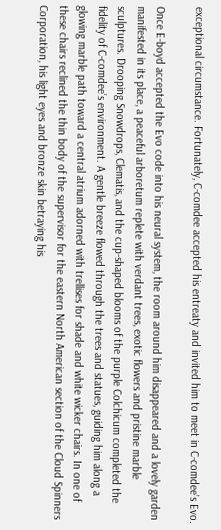exceptional circumstance. Fortunately, C-comdee accepted his entreaty and invited him to meet in C-comdee’s Evo.

Once E-boyd accepted the Evo code into his neural system, the room around him disappeared and a lovely garden manifested in its place, a peaceful arboretum replete with verdant trees, exotic flowers and pristine marble sculptures. Drooping Snowdrops, Clematis, and the cup-shaped blooms of the purple Colchicum completed the fidelity of C-comdee’s environment. A gentle breeze flowed through the trees and statues, guiding him along a glowing marble path toward a central atrium adorned with trellises for shade and white wicker chairs. In one of these chairs reclined the thin body of the supervisor for the eastern North American section of the Cloud Spinners Corporation, his light eyes and bronze skin betraying his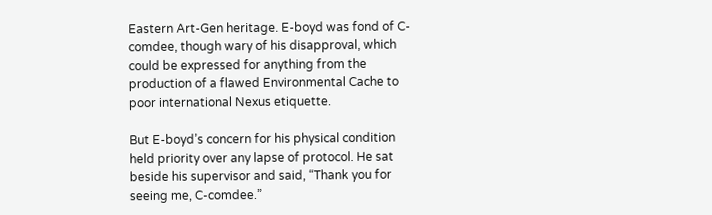Eastern Art-Gen heritage. E-boyd was fond of C-comdee, though wary of his disapproval, which could be expressed for anything from the production of a flawed Environmental Cache to poor international Nexus etiquette.

But E-boyd’s concern for his physical condition held priority over any lapse of protocol. He sat beside his supervisor and said, “Thank you for seeing me, C-comdee.”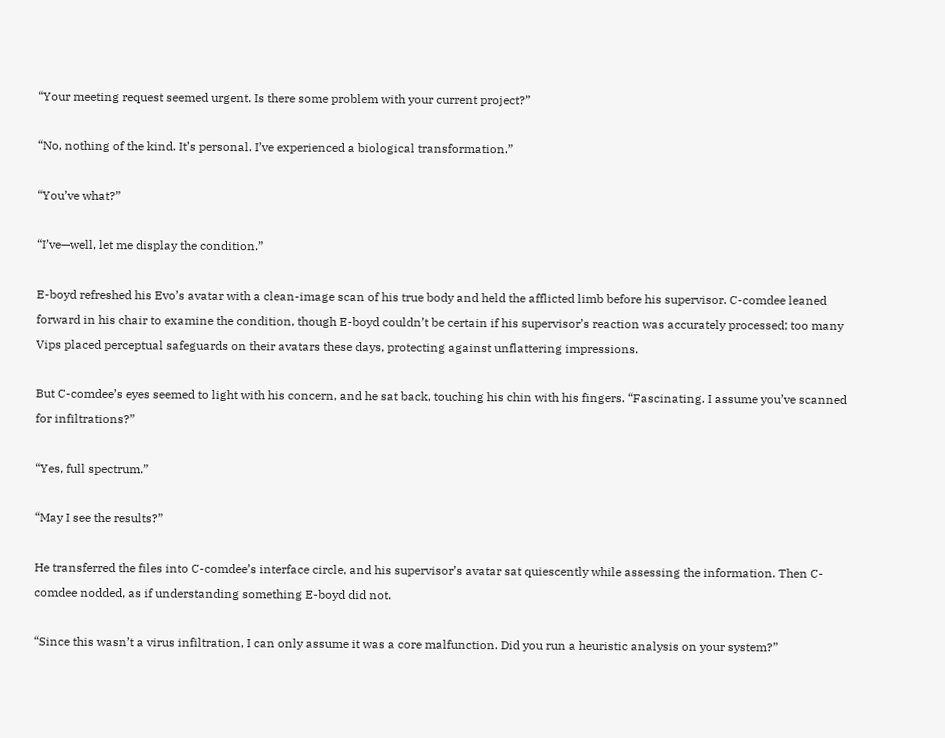“Your meeting request seemed urgent. Is there some problem with your current project?”

“No, nothing of the kind. It’s personal. I’ve experienced a biological transformation.”

“You’ve what?”

“I’ve—well, let me display the condition.”

E-boyd refreshed his Evo’s avatar with a clean-image scan of his true body and held the afflicted limb before his supervisor. C-comdee leaned forward in his chair to examine the condition, though E-boyd couldn’t be certain if his supervisor’s reaction was accurately processed; too many Vips placed perceptual safeguards on their avatars these days, protecting against unflattering impressions.

But C-comdee’s eyes seemed to light with his concern, and he sat back, touching his chin with his fingers. “Fascinating. I assume you’ve scanned for infiltrations?”

“Yes, full spectrum.”

“May I see the results?”

He transferred the files into C-comdee’s interface circle, and his supervisor’s avatar sat quiescently while assessing the information. Then C-comdee nodded, as if understanding something E-boyd did not.

“Since this wasn’t a virus infiltration, I can only assume it was a core malfunction. Did you run a heuristic analysis on your system?”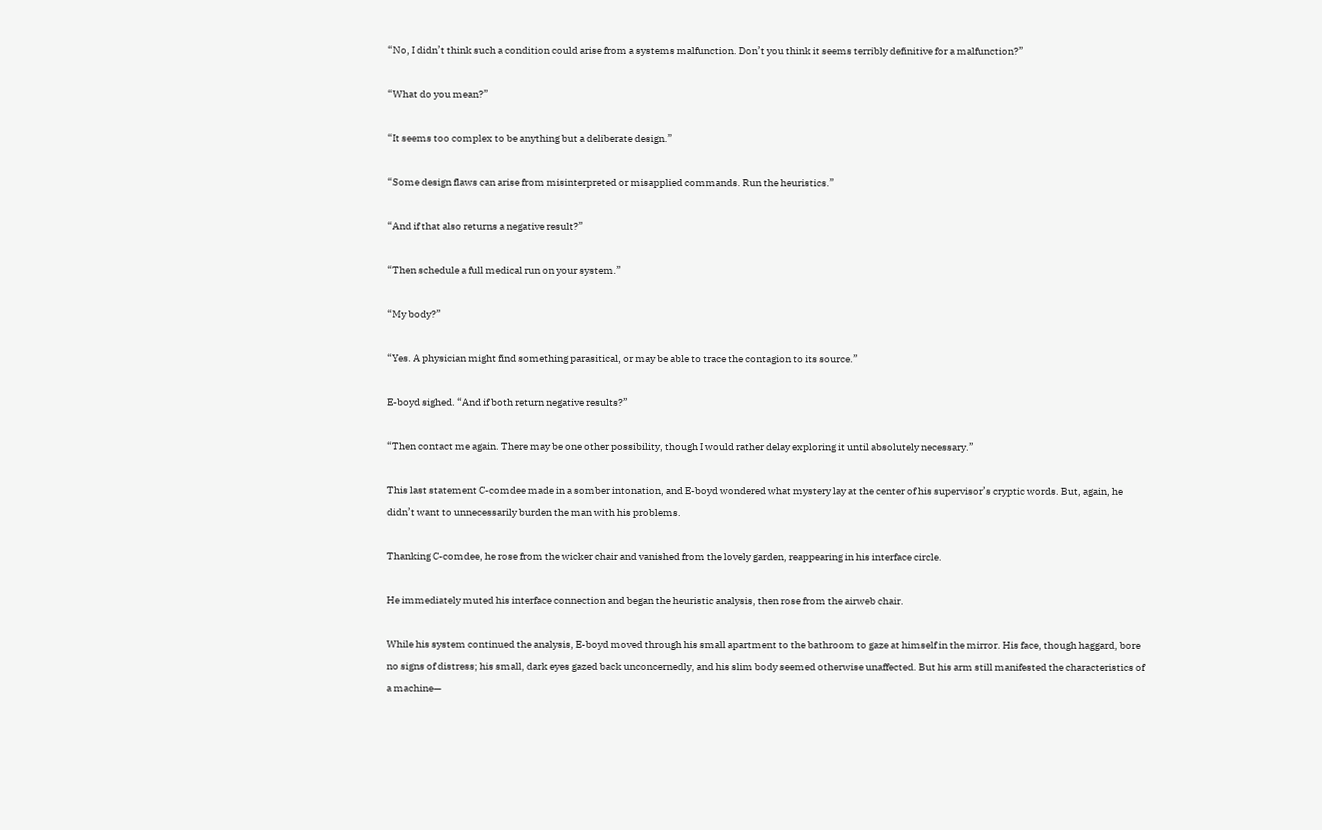“No, I didn’t think such a condition could arise from a systems malfunction. Don’t you think it seems terribly definitive for a malfunction?”

“What do you mean?”

“It seems too complex to be anything but a deliberate design.”

“Some design flaws can arise from misinterpreted or misapplied commands. Run the heuristics.”

“And if that also returns a negative result?”

“Then schedule a full medical run on your system.”

“My body?”

“Yes. A physician might find something parasitical, or may be able to trace the contagion to its source.”

E-boyd sighed. “And if both return negative results?”

“Then contact me again. There may be one other possibility, though I would rather delay exploring it until absolutely necessary.”

This last statement C-comdee made in a somber intonation, and E-boyd wondered what mystery lay at the center of his supervisor’s cryptic words. But, again, he didn’t want to unnecessarily burden the man with his problems.

Thanking C-comdee, he rose from the wicker chair and vanished from the lovely garden, reappearing in his interface circle.

He immediately muted his interface connection and began the heuristic analysis, then rose from the airweb chair.

While his system continued the analysis, E-boyd moved through his small apartment to the bathroom to gaze at himself in the mirror. His face, though haggard, bore no signs of distress; his small, dark eyes gazed back unconcernedly, and his slim body seemed otherwise unaffected. But his arm still manifested the characteristics of a machine—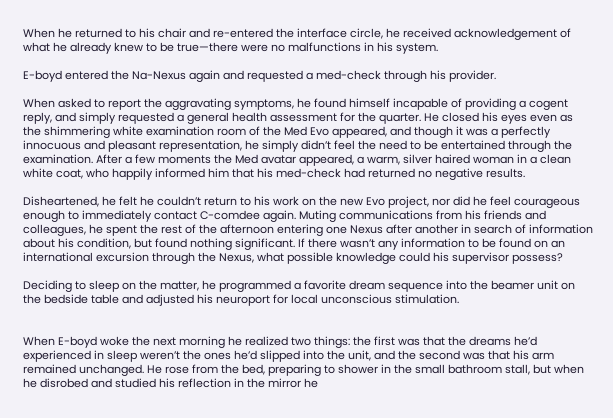When he returned to his chair and re-entered the interface circle, he received acknowledgement of what he already knew to be true—there were no malfunctions in his system.

E-boyd entered the Na-Nexus again and requested a med-check through his provider.

When asked to report the aggravating symptoms, he found himself incapable of providing a cogent reply, and simply requested a general health assessment for the quarter. He closed his eyes even as the shimmering white examination room of the Med Evo appeared, and though it was a perfectly innocuous and pleasant representation, he simply didn’t feel the need to be entertained through the examination. After a few moments the Med avatar appeared, a warm, silver haired woman in a clean white coat, who happily informed him that his med-check had returned no negative results.

Disheartened, he felt he couldn’t return to his work on the new Evo project, nor did he feel courageous enough to immediately contact C-comdee again. Muting communications from his friends and colleagues, he spent the rest of the afternoon entering one Nexus after another in search of information about his condition, but found nothing significant. If there wasn’t any information to be found on an international excursion through the Nexus, what possible knowledge could his supervisor possess?

Deciding to sleep on the matter, he programmed a favorite dream sequence into the beamer unit on the bedside table and adjusted his neuroport for local unconscious stimulation.


When E-boyd woke the next morning he realized two things: the first was that the dreams he’d experienced in sleep weren’t the ones he’d slipped into the unit, and the second was that his arm remained unchanged. He rose from the bed, preparing to shower in the small bathroom stall, but when he disrobed and studied his reflection in the mirror he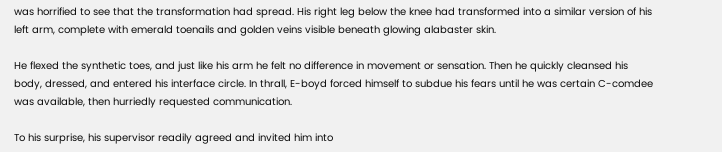was horrified to see that the transformation had spread. His right leg below the knee had transformed into a similar version of his left arm, complete with emerald toenails and golden veins visible beneath glowing alabaster skin.

He flexed the synthetic toes, and just like his arm he felt no difference in movement or sensation. Then he quickly cleansed his body, dressed, and entered his interface circle. In thrall, E-boyd forced himself to subdue his fears until he was certain C-comdee was available, then hurriedly requested communication.

To his surprise, his supervisor readily agreed and invited him into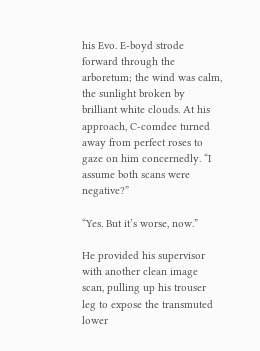his Evo. E-boyd strode forward through the arboretum; the wind was calm, the sunlight broken by brilliant white clouds. At his approach, C-comdee turned away from perfect roses to gaze on him concernedly. “I assume both scans were negative?”

“Yes. But it’s worse, now.”

He provided his supervisor with another clean image scan, pulling up his trouser leg to expose the transmuted lower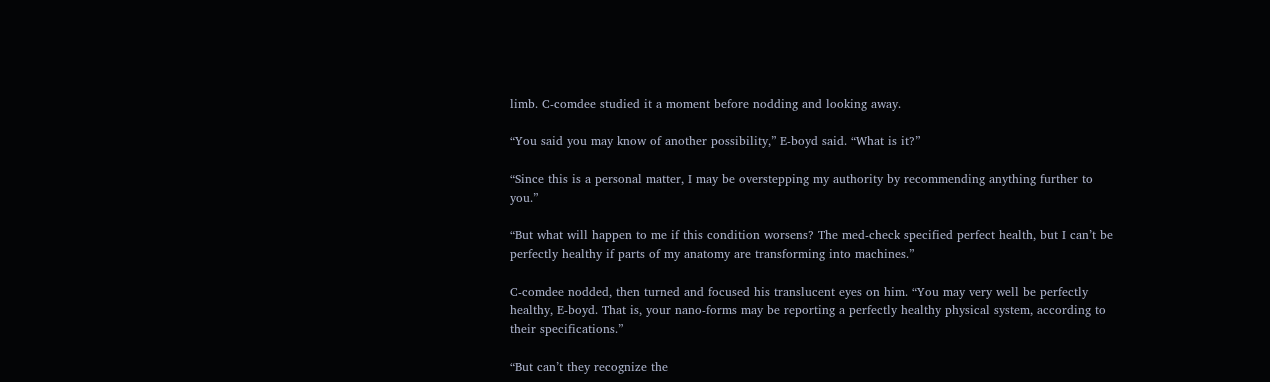limb. C-comdee studied it a moment before nodding and looking away.

“You said you may know of another possibility,” E-boyd said. “What is it?”

“Since this is a personal matter, I may be overstepping my authority by recommending anything further to you.”

“But what will happen to me if this condition worsens? The med-check specified perfect health, but I can’t be perfectly healthy if parts of my anatomy are transforming into machines.”

C-comdee nodded, then turned and focused his translucent eyes on him. “You may very well be perfectly healthy, E-boyd. That is, your nano-forms may be reporting a perfectly healthy physical system, according to their specifications.”

“But can’t they recognize the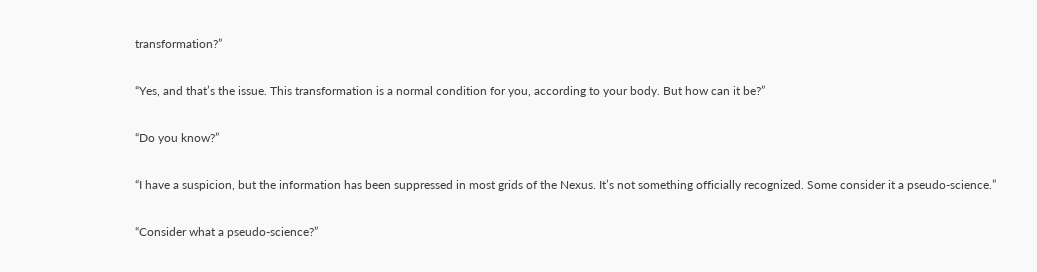transformation?”

“Yes, and that’s the issue. This transformation is a normal condition for you, according to your body. But how can it be?”

“Do you know?”

“I have a suspicion, but the information has been suppressed in most grids of the Nexus. It’s not something officially recognized. Some consider it a pseudo-science.”

“Consider what a pseudo-science?”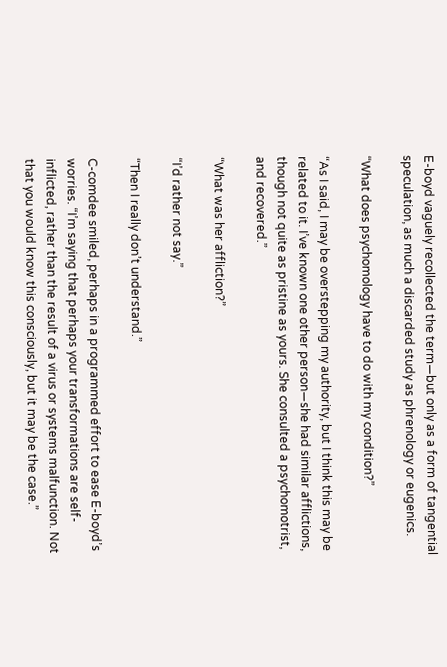E-boyd vaguely recollected the term—but only as a form of tangential speculation, as much a discarded study as phrenology or eugenics.

“What does psychomology have to do with my condition?”

“As I said, I may be overstepping my authority, but I think this may be related to it. I’ve known one other person—she had similar afflictions, though not quite as pristine as yours. She consulted a psychomotrist, and recovered.”

“What was her affliction?”

“I’d rather not say.”

“Then I really don’t understand.”

C-comdee smiled, perhaps in a programmed effort to ease E-boyd’s worries. “I’m saying that perhaps your transformations are self-inflicted, rather than the result of a virus or systems malfunction. Not that you would know this consciously, but it may be the case.”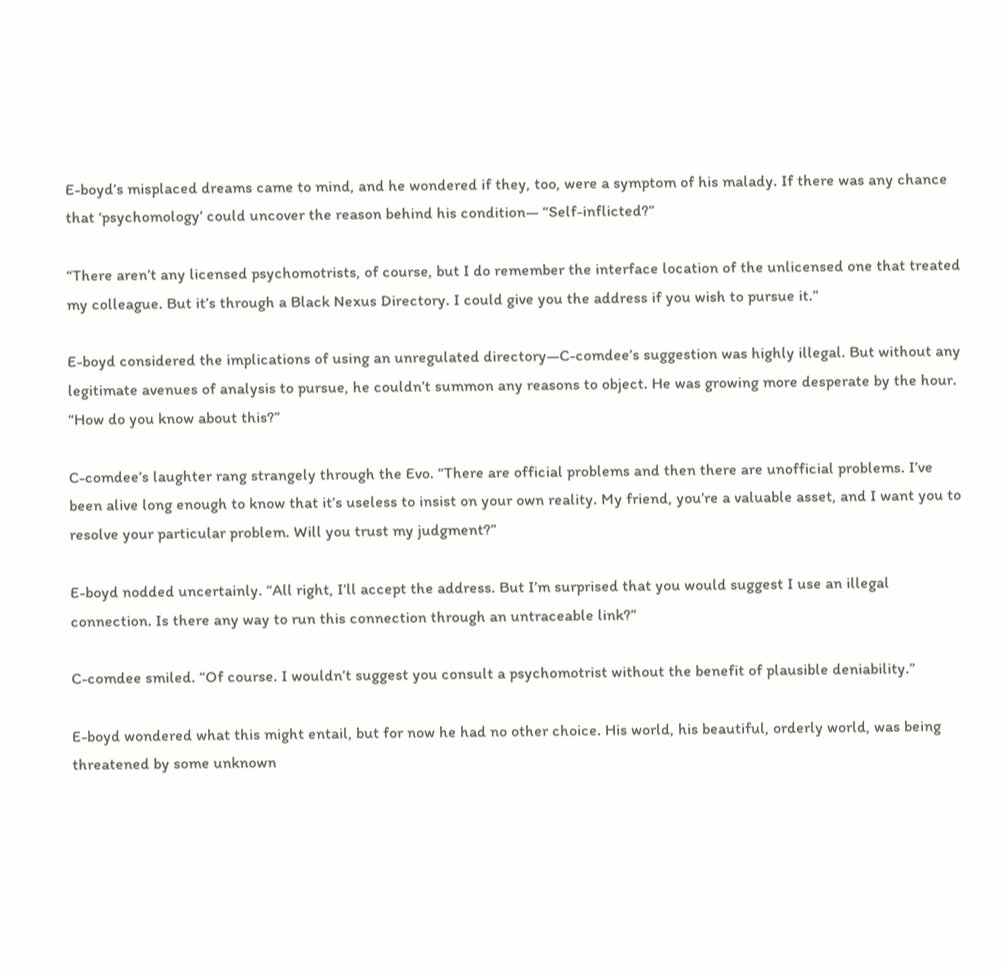E-boyd’s misplaced dreams came to mind, and he wondered if they, too, were a symptom of his malady. If there was any chance that ‘psychomology’ could uncover the reason behind his condition— “Self-inflicted?”

“There aren’t any licensed psychomotrists, of course, but I do remember the interface location of the unlicensed one that treated my colleague. But it’s through a Black Nexus Directory. I could give you the address if you wish to pursue it.”

E-boyd considered the implications of using an unregulated directory—C-comdee’s suggestion was highly illegal. But without any legitimate avenues of analysis to pursue, he couldn’t summon any reasons to object. He was growing more desperate by the hour. “How do you know about this?”

C-comdee’s laughter rang strangely through the Evo. “There are official problems and then there are unofficial problems. I’ve been alive long enough to know that it’s useless to insist on your own reality. My friend, you’re a valuable asset, and I want you to resolve your particular problem. Will you trust my judgment?”

E-boyd nodded uncertainly. “All right, I’ll accept the address. But I’m surprised that you would suggest I use an illegal connection. Is there any way to run this connection through an untraceable link?”

C-comdee smiled. “Of course. I wouldn’t suggest you consult a psychomotrist without the benefit of plausible deniability.”

E-boyd wondered what this might entail, but for now he had no other choice. His world, his beautiful, orderly world, was being threatened by some unknown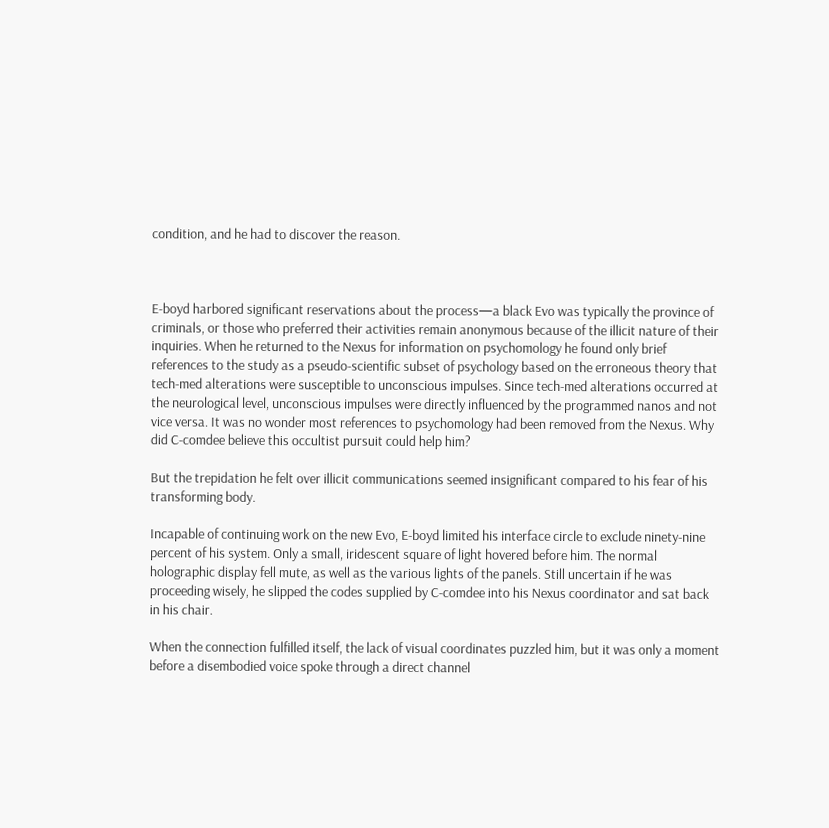condition, and he had to discover the reason.



E-boyd harbored significant reservations about the process—a black Evo was typically the province of criminals, or those who preferred their activities remain anonymous because of the illicit nature of their inquiries. When he returned to the Nexus for information on psychomology he found only brief references to the study as a pseudo-scientific subset of psychology based on the erroneous theory that tech-med alterations were susceptible to unconscious impulses. Since tech-med alterations occurred at the neurological level, unconscious impulses were directly influenced by the programmed nanos and not vice versa. It was no wonder most references to psychomology had been removed from the Nexus. Why did C-comdee believe this occultist pursuit could help him?

But the trepidation he felt over illicit communications seemed insignificant compared to his fear of his transforming body.

Incapable of continuing work on the new Evo, E-boyd limited his interface circle to exclude ninety-nine percent of his system. Only a small, iridescent square of light hovered before him. The normal holographic display fell mute, as well as the various lights of the panels. Still uncertain if he was proceeding wisely, he slipped the codes supplied by C-comdee into his Nexus coordinator and sat back in his chair.

When the connection fulfilled itself, the lack of visual coordinates puzzled him, but it was only a moment before a disembodied voice spoke through a direct channel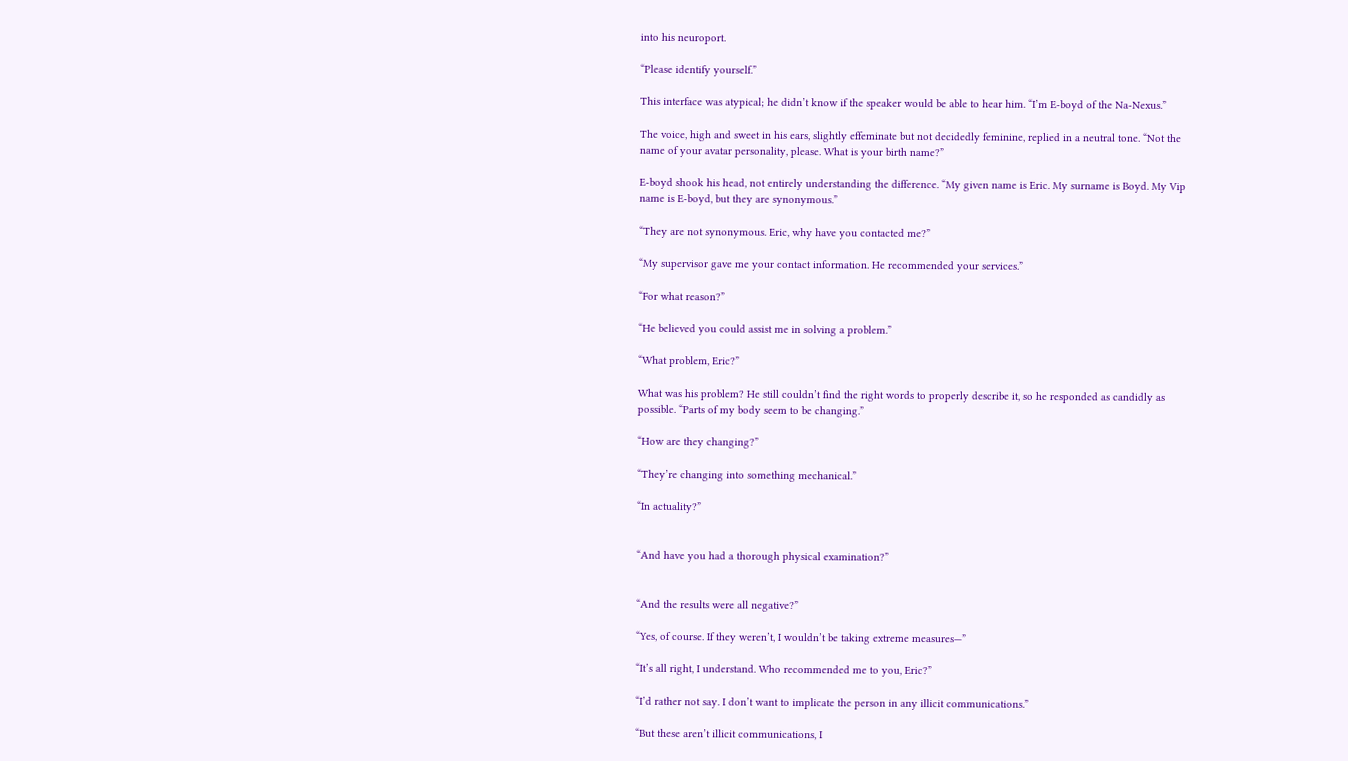into his neuroport.

“Please identify yourself.”

This interface was atypical; he didn’t know if the speaker would be able to hear him. “I’m E-boyd of the Na-Nexus.”

The voice, high and sweet in his ears, slightly effeminate but not decidedly feminine, replied in a neutral tone. “Not the name of your avatar personality, please. What is your birth name?”

E-boyd shook his head, not entirely understanding the difference. “My given name is Eric. My surname is Boyd. My Vip name is E-boyd, but they are synonymous.”

“They are not synonymous. Eric, why have you contacted me?”

“My supervisor gave me your contact information. He recommended your services.”

“For what reason?”

“He believed you could assist me in solving a problem.”

“What problem, Eric?”

What was his problem? He still couldn’t find the right words to properly describe it, so he responded as candidly as possible. “Parts of my body seem to be changing.”

“How are they changing?”

“They’re changing into something mechanical.”

“In actuality?”


“And have you had a thorough physical examination?”


“And the results were all negative?”

“Yes, of course. If they weren’t, I wouldn’t be taking extreme measures—”

“It’s all right, I understand. Who recommended me to you, Eric?”

“I’d rather not say. I don’t want to implicate the person in any illicit communications.”

“But these aren’t illicit communications, I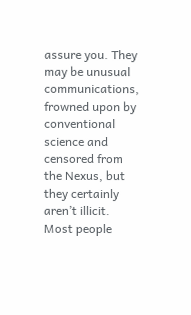assure you. They may be unusual communications, frowned upon by conventional science and censored from the Nexus, but they certainly aren’t illicit. Most people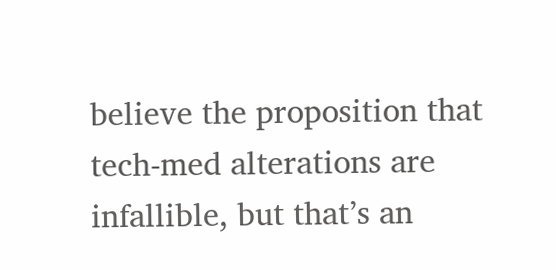believe the proposition that tech-med alterations are infallible, but that’s an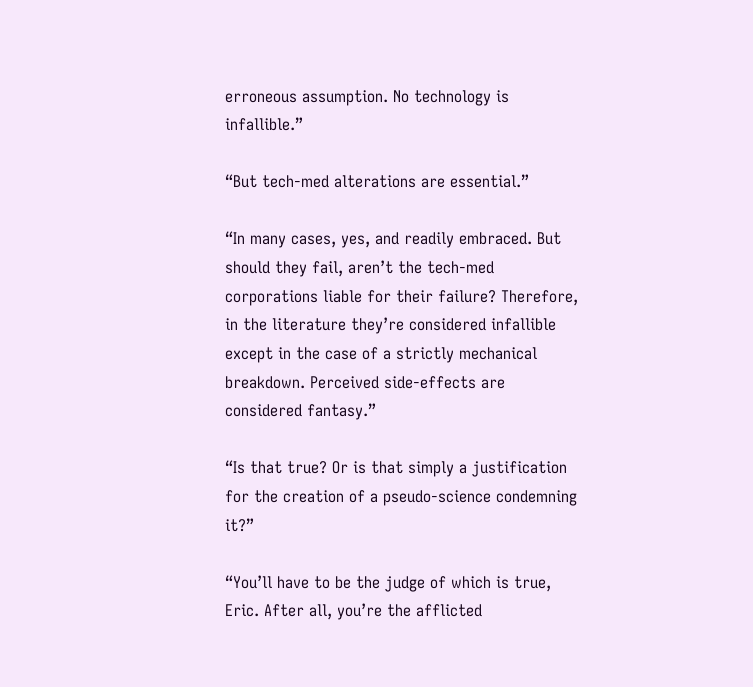erroneous assumption. No technology is infallible.”

“But tech-med alterations are essential.”

“In many cases, yes, and readily embraced. But should they fail, aren’t the tech-med corporations liable for their failure? Therefore, in the literature they’re considered infallible except in the case of a strictly mechanical breakdown. Perceived side-effects are considered fantasy.”

“Is that true? Or is that simply a justification for the creation of a pseudo-science condemning it?”

“You’ll have to be the judge of which is true, Eric. After all, you’re the afflicted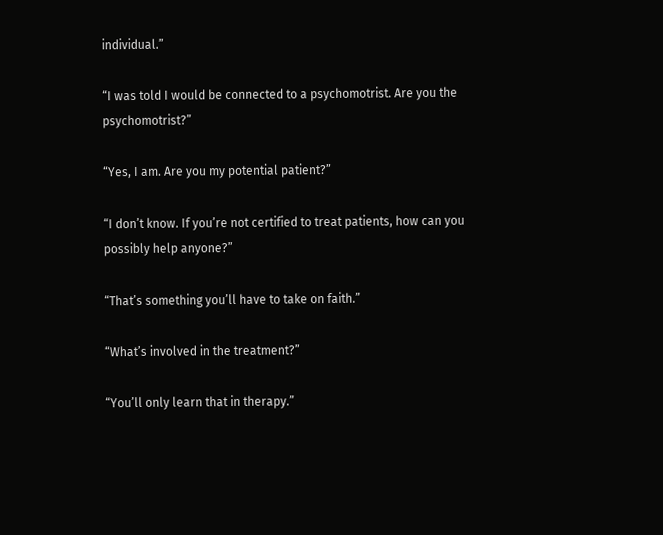individual.”

“I was told I would be connected to a psychomotrist. Are you the psychomotrist?”

“Yes, I am. Are you my potential patient?”

“I don’t know. If you’re not certified to treat patients, how can you possibly help anyone?”

“That’s something you’ll have to take on faith.”

“What’s involved in the treatment?”

“You’ll only learn that in therapy.”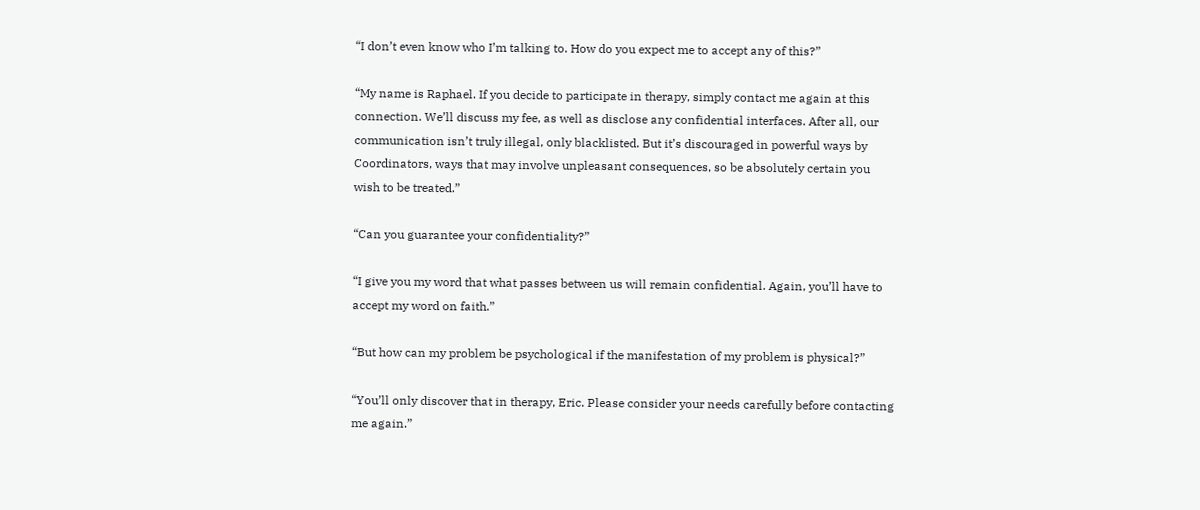“I don’t even know who I’m talking to. How do you expect me to accept any of this?”

“My name is Raphael. If you decide to participate in therapy, simply contact me again at this connection. We’ll discuss my fee, as well as disclose any confidential interfaces. After all, our communication isn’t truly illegal, only blacklisted. But it’s discouraged in powerful ways by Coordinators, ways that may involve unpleasant consequences, so be absolutely certain you wish to be treated.”

“Can you guarantee your confidentiality?”

“I give you my word that what passes between us will remain confidential. Again, you’ll have to accept my word on faith.”

“But how can my problem be psychological if the manifestation of my problem is physical?”

“You’ll only discover that in therapy, Eric. Please consider your needs carefully before contacting me again.”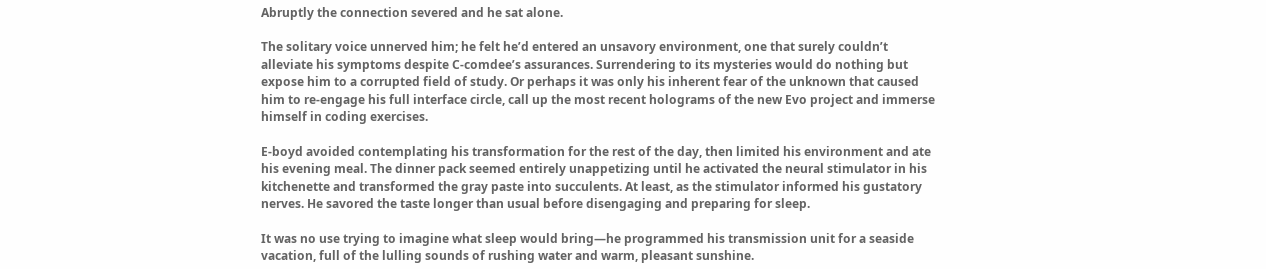Abruptly the connection severed and he sat alone.

The solitary voice unnerved him; he felt he’d entered an unsavory environment, one that surely couldn’t alleviate his symptoms despite C-comdee’s assurances. Surrendering to its mysteries would do nothing but expose him to a corrupted field of study. Or perhaps it was only his inherent fear of the unknown that caused him to re-engage his full interface circle, call up the most recent holograms of the new Evo project and immerse himself in coding exercises.

E-boyd avoided contemplating his transformation for the rest of the day, then limited his environment and ate his evening meal. The dinner pack seemed entirely unappetizing until he activated the neural stimulator in his kitchenette and transformed the gray paste into succulents. At least, as the stimulator informed his gustatory nerves. He savored the taste longer than usual before disengaging and preparing for sleep.

It was no use trying to imagine what sleep would bring—he programmed his transmission unit for a seaside vacation, full of the lulling sounds of rushing water and warm, pleasant sunshine.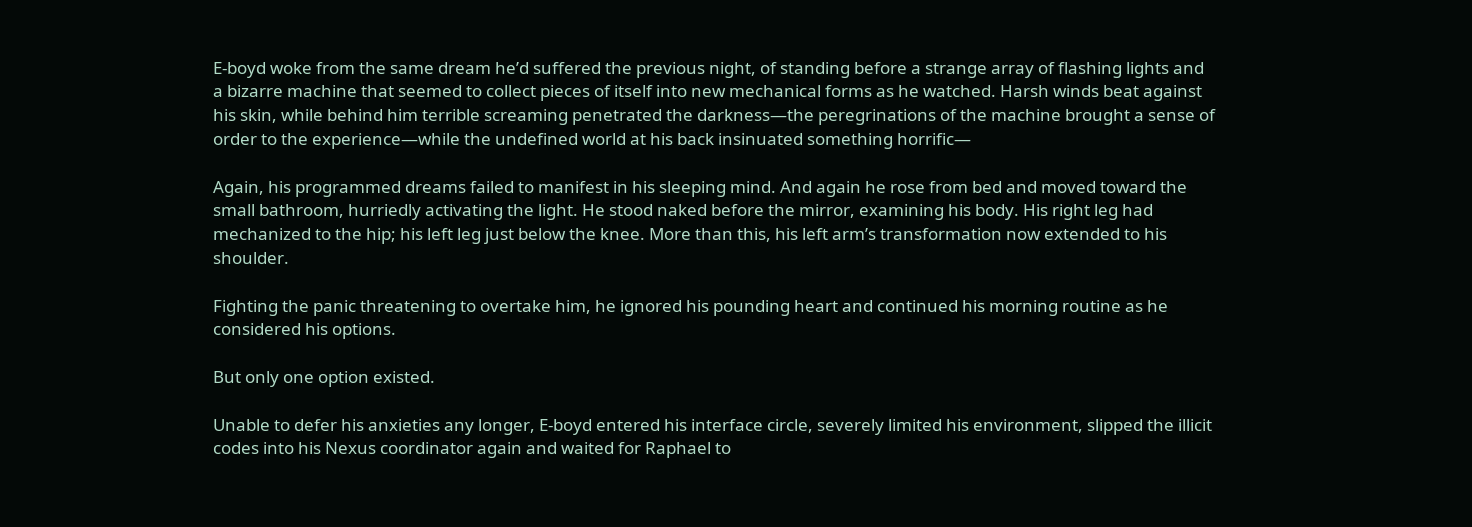E-boyd woke from the same dream he’d suffered the previous night, of standing before a strange array of flashing lights and a bizarre machine that seemed to collect pieces of itself into new mechanical forms as he watched. Harsh winds beat against his skin, while behind him terrible screaming penetrated the darkness—the peregrinations of the machine brought a sense of order to the experience—while the undefined world at his back insinuated something horrific—

Again, his programmed dreams failed to manifest in his sleeping mind. And again he rose from bed and moved toward the small bathroom, hurriedly activating the light. He stood naked before the mirror, examining his body. His right leg had mechanized to the hip; his left leg just below the knee. More than this, his left arm’s transformation now extended to his shoulder.

Fighting the panic threatening to overtake him, he ignored his pounding heart and continued his morning routine as he considered his options.

But only one option existed.

Unable to defer his anxieties any longer, E-boyd entered his interface circle, severely limited his environment, slipped the illicit codes into his Nexus coordinator again and waited for Raphael to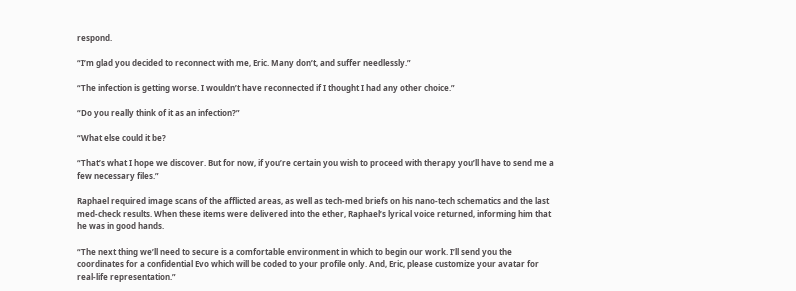respond.

“I’m glad you decided to reconnect with me, Eric. Many don’t, and suffer needlessly.”

“The infection is getting worse. I wouldn’t have reconnected if I thought I had any other choice.”

“Do you really think of it as an infection?”

“What else could it be?

“That’s what I hope we discover. But for now, if you’re certain you wish to proceed with therapy you’ll have to send me a few necessary files.”

Raphael required image scans of the afflicted areas, as well as tech-med briefs on his nano-tech schematics and the last med-check results. When these items were delivered into the ether, Raphael’s lyrical voice returned, informing him that he was in good hands.

“The next thing we’ll need to secure is a comfortable environment in which to begin our work. I’ll send you the coordinates for a confidential Evo which will be coded to your profile only. And, Eric, please customize your avatar for real-life representation.”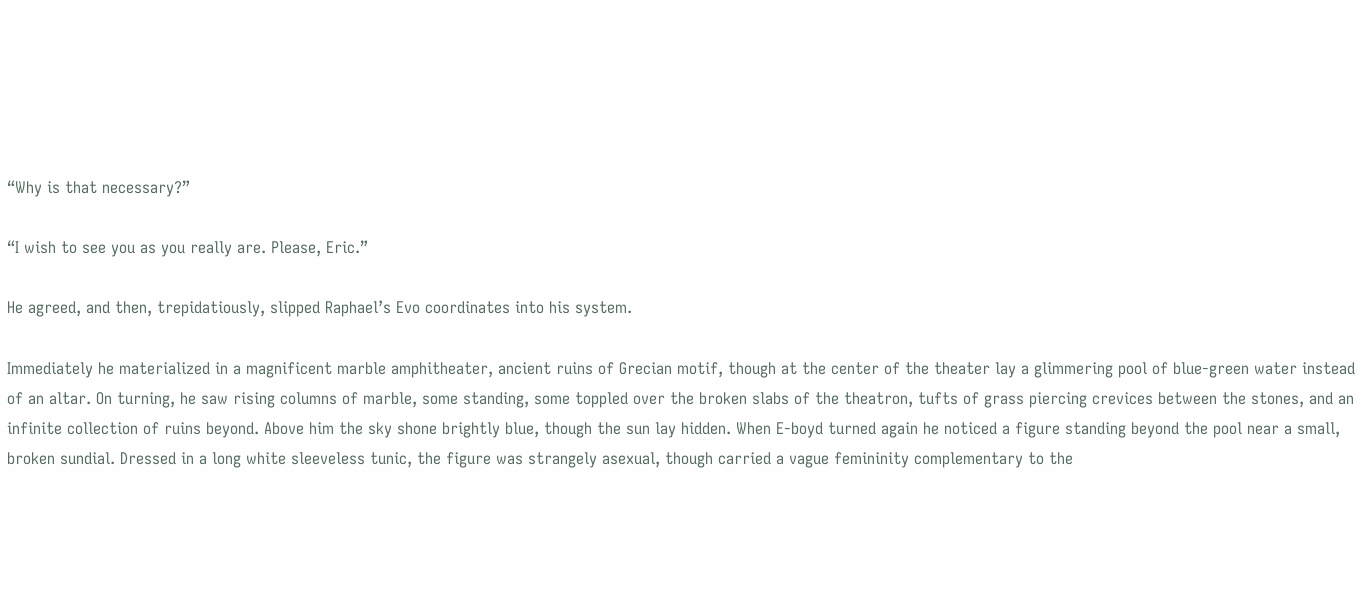“Why is that necessary?”

“I wish to see you as you really are. Please, Eric.”

He agreed, and then, trepidatiously, slipped Raphael’s Evo coordinates into his system.

Immediately he materialized in a magnificent marble amphitheater, ancient ruins of Grecian motif, though at the center of the theater lay a glimmering pool of blue-green water instead of an altar. On turning, he saw rising columns of marble, some standing, some toppled over the broken slabs of the theatron, tufts of grass piercing crevices between the stones, and an infinite collection of ruins beyond. Above him the sky shone brightly blue, though the sun lay hidden. When E-boyd turned again he noticed a figure standing beyond the pool near a small, broken sundial. Dressed in a long white sleeveless tunic, the figure was strangely asexual, though carried a vague femininity complementary to the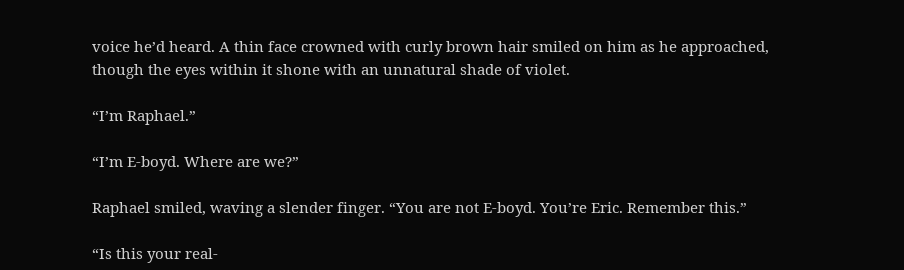voice he’d heard. A thin face crowned with curly brown hair smiled on him as he approached, though the eyes within it shone with an unnatural shade of violet.

“I’m Raphael.”

“I’m E-boyd. Where are we?”

Raphael smiled, waving a slender finger. “You are not E-boyd. You’re Eric. Remember this.”

“Is this your real-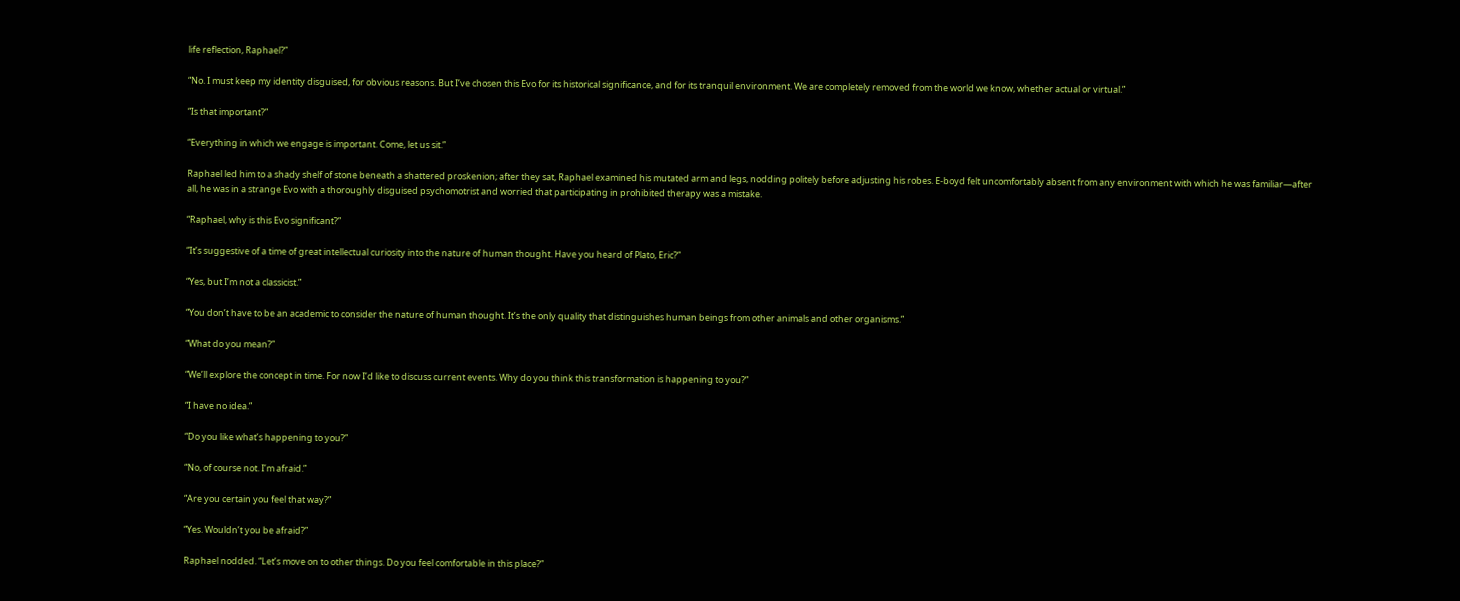life reflection, Raphael?”

“No. I must keep my identity disguised, for obvious reasons. But I’ve chosen this Evo for its historical significance, and for its tranquil environment. We are completely removed from the world we know, whether actual or virtual.”

“Is that important?”

“Everything in which we engage is important. Come, let us sit.”

Raphael led him to a shady shelf of stone beneath a shattered proskenion; after they sat, Raphael examined his mutated arm and legs, nodding politely before adjusting his robes. E-boyd felt uncomfortably absent from any environment with which he was familiar—after all, he was in a strange Evo with a thoroughly disguised psychomotrist and worried that participating in prohibited therapy was a mistake.

“Raphael, why is this Evo significant?”

“It’s suggestive of a time of great intellectual curiosity into the nature of human thought. Have you heard of Plato, Eric?”

“Yes, but I’m not a classicist.”

“You don’t have to be an academic to consider the nature of human thought. It’s the only quality that distinguishes human beings from other animals and other organisms.”

“What do you mean?”

“We’ll explore the concept in time. For now I’d like to discuss current events. Why do you think this transformation is happening to you?”

“I have no idea.”

“Do you like what’s happening to you?”

“No, of course not. I’m afraid.”

“Are you certain you feel that way?”

“Yes. Wouldn’t you be afraid?”

Raphael nodded. “Let’s move on to other things. Do you feel comfortable in this place?”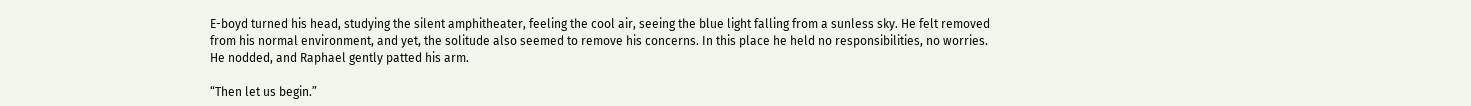E-boyd turned his head, studying the silent amphitheater, feeling the cool air, seeing the blue light falling from a sunless sky. He felt removed from his normal environment, and yet, the solitude also seemed to remove his concerns. In this place he held no responsibilities, no worries. He nodded, and Raphael gently patted his arm.

“Then let us begin.”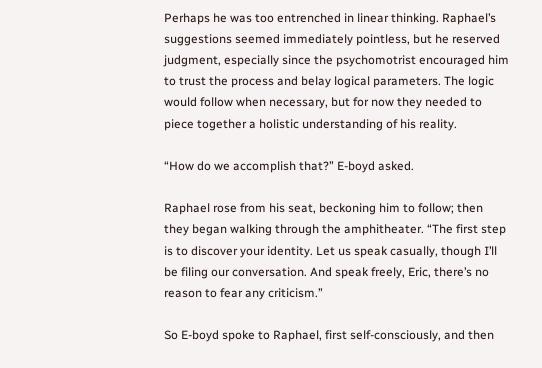Perhaps he was too entrenched in linear thinking. Raphael’s suggestions seemed immediately pointless, but he reserved judgment, especially since the psychomotrist encouraged him to trust the process and belay logical parameters. The logic would follow when necessary, but for now they needed to piece together a holistic understanding of his reality.

“How do we accomplish that?” E-boyd asked.

Raphael rose from his seat, beckoning him to follow; then they began walking through the amphitheater. “The first step is to discover your identity. Let us speak casually, though I’ll be filing our conversation. And speak freely, Eric, there’s no reason to fear any criticism.”

So E-boyd spoke to Raphael, first self-consciously, and then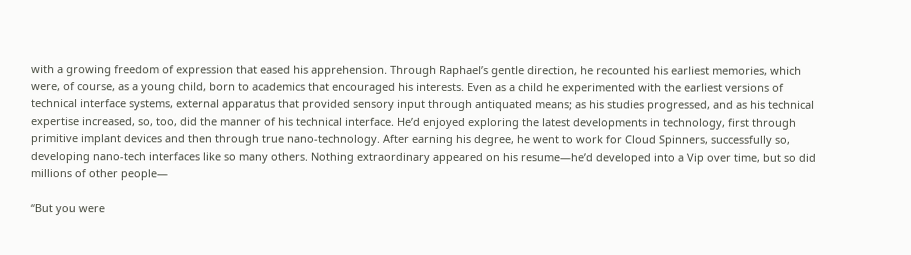with a growing freedom of expression that eased his apprehension. Through Raphael’s gentle direction, he recounted his earliest memories, which were, of course, as a young child, born to academics that encouraged his interests. Even as a child he experimented with the earliest versions of technical interface systems, external apparatus that provided sensory input through antiquated means; as his studies progressed, and as his technical expertise increased, so, too, did the manner of his technical interface. He’d enjoyed exploring the latest developments in technology, first through primitive implant devices and then through true nano-technology. After earning his degree, he went to work for Cloud Spinners, successfully so, developing nano-tech interfaces like so many others. Nothing extraordinary appeared on his resume—he’d developed into a Vip over time, but so did millions of other people—

“But you were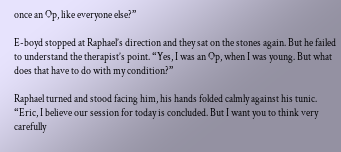once an Op, like everyone else?”

E-boyd stopped at Raphael’s direction and they sat on the stones again. But he failed to understand the therapist’s point. “Yes, I was an Op, when I was young. But what does that have to do with my condition?”

Raphael turned and stood facing him, his hands folded calmly against his tunic. “Eric, I believe our session for today is concluded. But I want you to think very carefully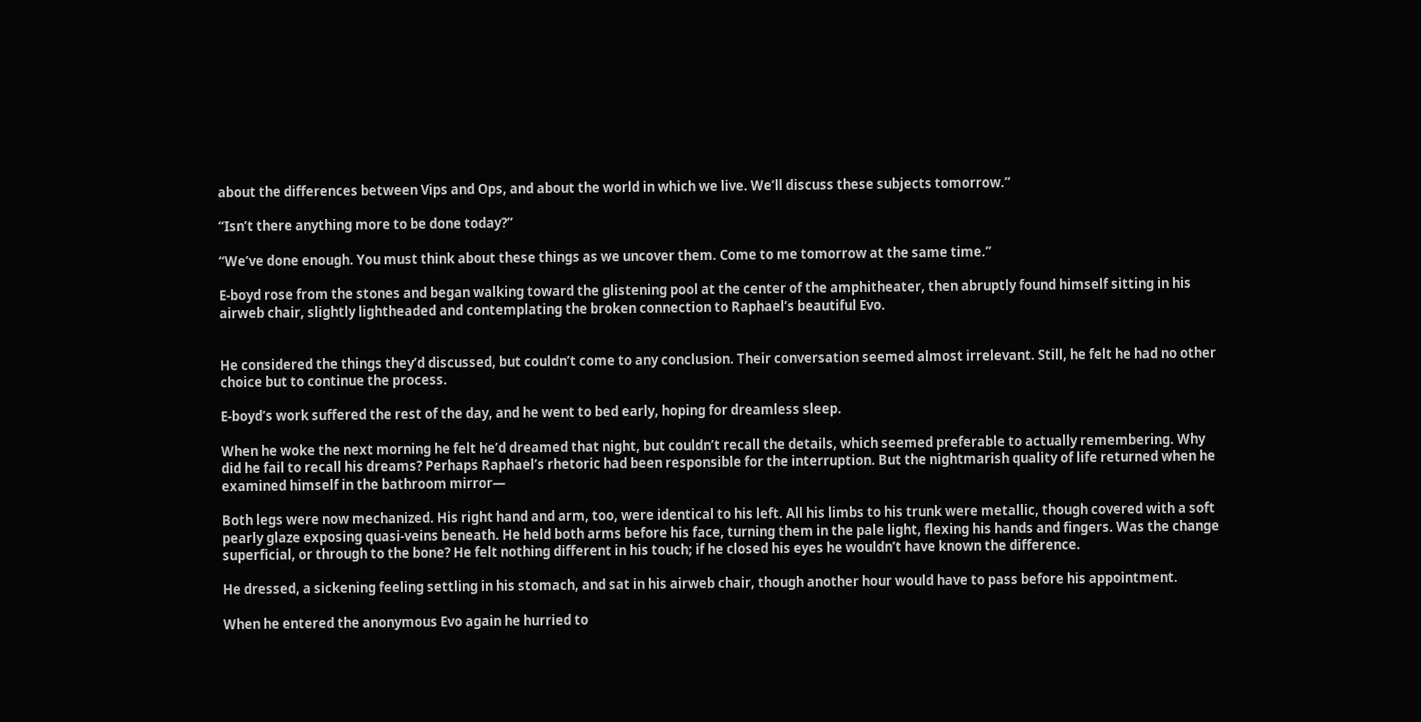about the differences between Vips and Ops, and about the world in which we live. We’ll discuss these subjects tomorrow.”

“Isn’t there anything more to be done today?”

“We’ve done enough. You must think about these things as we uncover them. Come to me tomorrow at the same time.”

E-boyd rose from the stones and began walking toward the glistening pool at the center of the amphitheater, then abruptly found himself sitting in his airweb chair, slightly lightheaded and contemplating the broken connection to Raphael’s beautiful Evo.


He considered the things they’d discussed, but couldn’t come to any conclusion. Their conversation seemed almost irrelevant. Still, he felt he had no other choice but to continue the process.

E-boyd’s work suffered the rest of the day, and he went to bed early, hoping for dreamless sleep.

When he woke the next morning he felt he’d dreamed that night, but couldn’t recall the details, which seemed preferable to actually remembering. Why did he fail to recall his dreams? Perhaps Raphael’s rhetoric had been responsible for the interruption. But the nightmarish quality of life returned when he examined himself in the bathroom mirror—

Both legs were now mechanized. His right hand and arm, too, were identical to his left. All his limbs to his trunk were metallic, though covered with a soft pearly glaze exposing quasi-veins beneath. He held both arms before his face, turning them in the pale light, flexing his hands and fingers. Was the change superficial, or through to the bone? He felt nothing different in his touch; if he closed his eyes he wouldn’t have known the difference.

He dressed, a sickening feeling settling in his stomach, and sat in his airweb chair, though another hour would have to pass before his appointment.

When he entered the anonymous Evo again he hurried to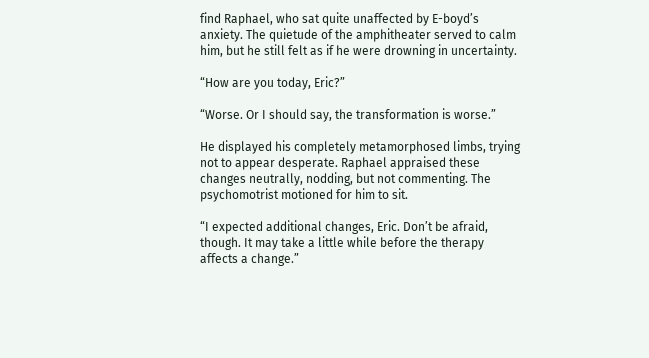find Raphael, who sat quite unaffected by E-boyd’s anxiety. The quietude of the amphitheater served to calm him, but he still felt as if he were drowning in uncertainty.

“How are you today, Eric?”

“Worse. Or I should say, the transformation is worse.”

He displayed his completely metamorphosed limbs, trying not to appear desperate. Raphael appraised these changes neutrally, nodding, but not commenting. The psychomotrist motioned for him to sit.

“I expected additional changes, Eric. Don’t be afraid, though. It may take a little while before the therapy affects a change.”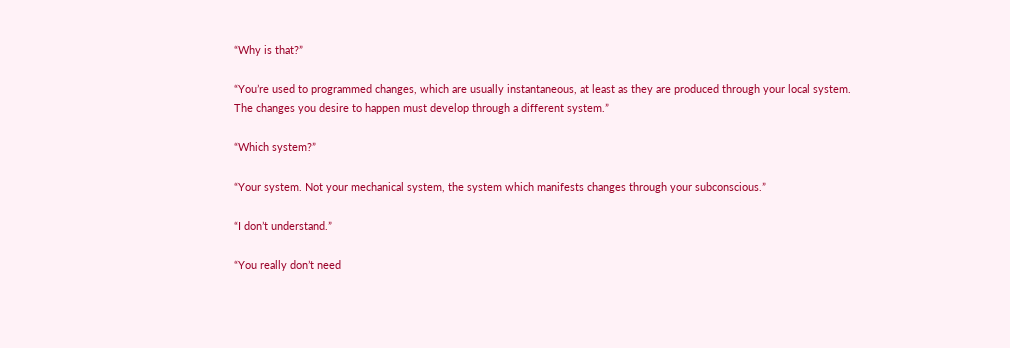“Why is that?”

“You’re used to programmed changes, which are usually instantaneous, at least as they are produced through your local system. The changes you desire to happen must develop through a different system.”

“Which system?”

“Your system. Not your mechanical system, the system which manifests changes through your subconscious.”

“I don’t understand.”

“You really don’t need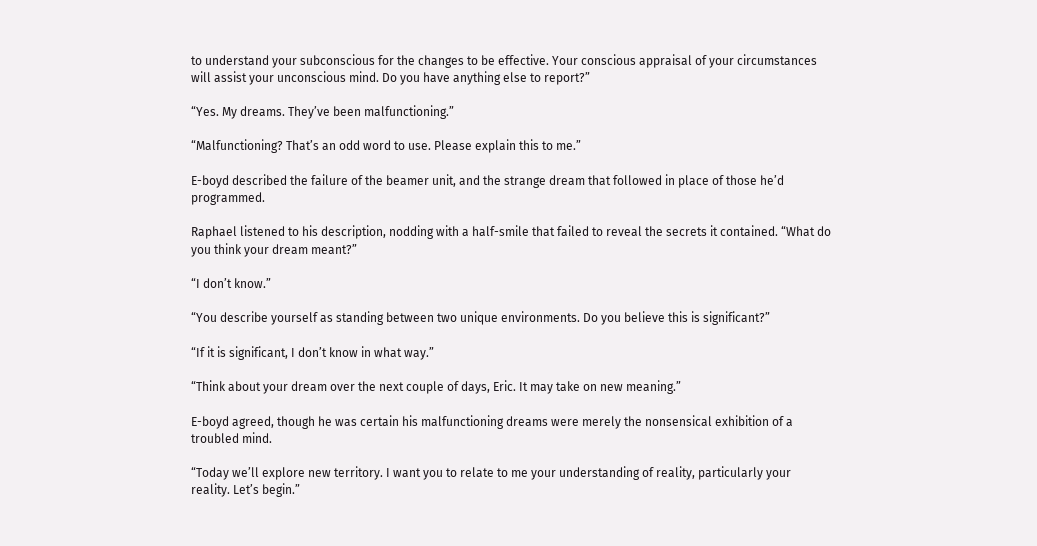to understand your subconscious for the changes to be effective. Your conscious appraisal of your circumstances will assist your unconscious mind. Do you have anything else to report?”

“Yes. My dreams. They’ve been malfunctioning.”

“Malfunctioning? That’s an odd word to use. Please explain this to me.”

E-boyd described the failure of the beamer unit, and the strange dream that followed in place of those he’d programmed.

Raphael listened to his description, nodding with a half-smile that failed to reveal the secrets it contained. “What do you think your dream meant?”

“I don’t know.”

“You describe yourself as standing between two unique environments. Do you believe this is significant?”

“If it is significant, I don’t know in what way.”

“Think about your dream over the next couple of days, Eric. It may take on new meaning.”

E-boyd agreed, though he was certain his malfunctioning dreams were merely the nonsensical exhibition of a troubled mind.

“Today we’ll explore new territory. I want you to relate to me your understanding of reality, particularly your reality. Let’s begin.”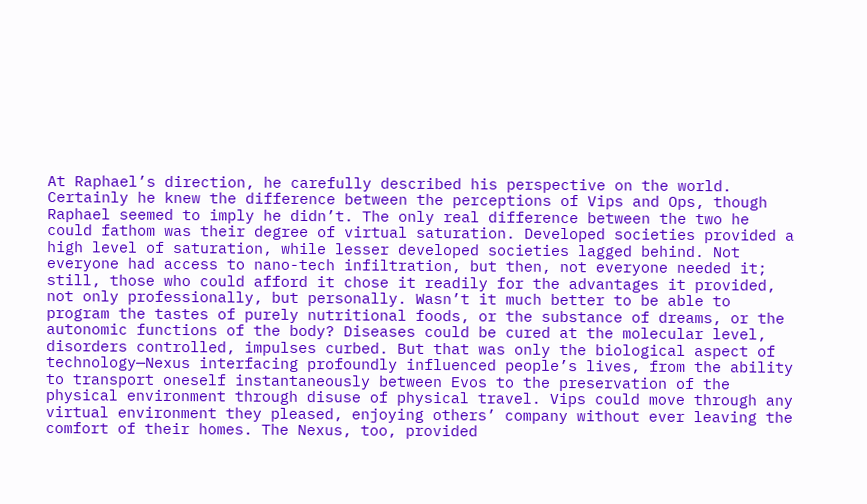At Raphael’s direction, he carefully described his perspective on the world. Certainly he knew the difference between the perceptions of Vips and Ops, though Raphael seemed to imply he didn’t. The only real difference between the two he could fathom was their degree of virtual saturation. Developed societies provided a high level of saturation, while lesser developed societies lagged behind. Not everyone had access to nano-tech infiltration, but then, not everyone needed it; still, those who could afford it chose it readily for the advantages it provided, not only professionally, but personally. Wasn’t it much better to be able to program the tastes of purely nutritional foods, or the substance of dreams, or the autonomic functions of the body? Diseases could be cured at the molecular level, disorders controlled, impulses curbed. But that was only the biological aspect of technology—Nexus interfacing profoundly influenced people’s lives, from the ability to transport oneself instantaneously between Evos to the preservation of the physical environment through disuse of physical travel. Vips could move through any virtual environment they pleased, enjoying others’ company without ever leaving the comfort of their homes. The Nexus, too, provided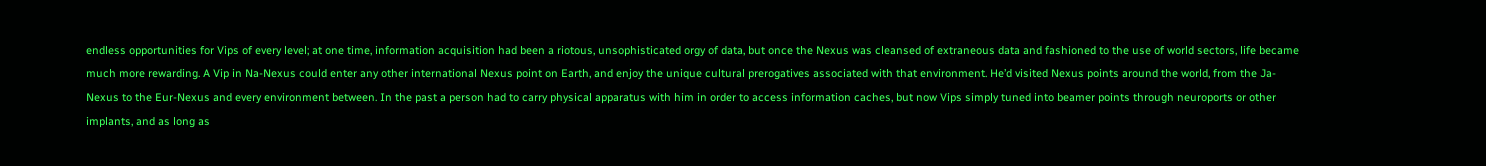endless opportunities for Vips of every level; at one time, information acquisition had been a riotous, unsophisticated orgy of data, but once the Nexus was cleansed of extraneous data and fashioned to the use of world sectors, life became much more rewarding. A Vip in Na-Nexus could enter any other international Nexus point on Earth, and enjoy the unique cultural prerogatives associated with that environment. He’d visited Nexus points around the world, from the Ja-Nexus to the Eur-Nexus and every environment between. In the past a person had to carry physical apparatus with him in order to access information caches, but now Vips simply tuned into beamer points through neuroports or other implants, and as long as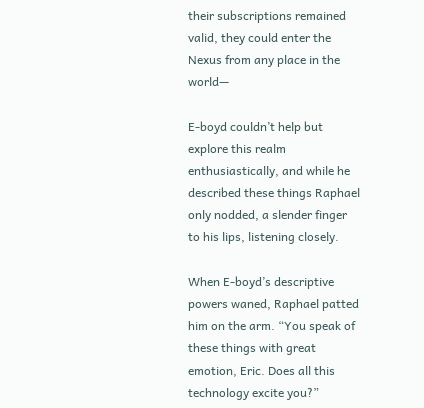their subscriptions remained valid, they could enter the Nexus from any place in the world—

E-boyd couldn’t help but explore this realm enthusiastically, and while he described these things Raphael only nodded, a slender finger to his lips, listening closely.

When E-boyd’s descriptive powers waned, Raphael patted him on the arm. “You speak of these things with great emotion, Eric. Does all this technology excite you?”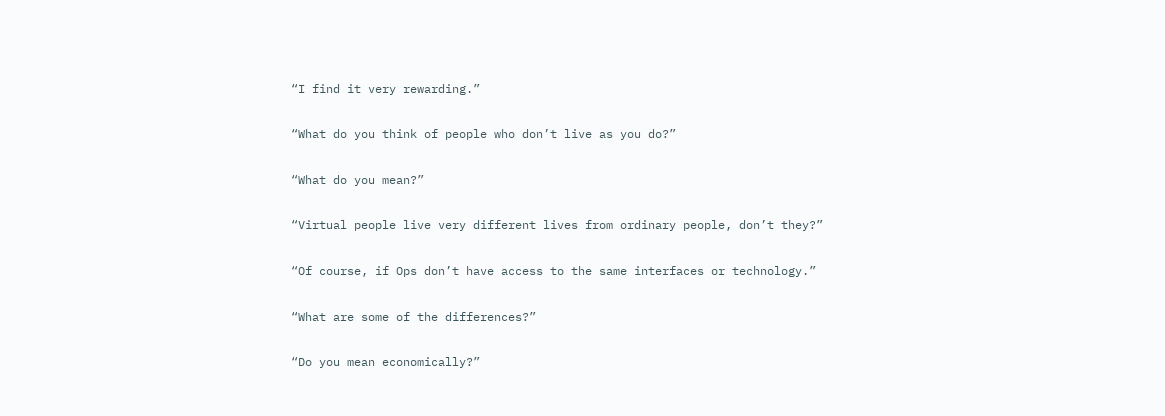“I find it very rewarding.”

“What do you think of people who don’t live as you do?”

“What do you mean?”

“Virtual people live very different lives from ordinary people, don’t they?”

“Of course, if Ops don’t have access to the same interfaces or technology.”

“What are some of the differences?”

“Do you mean economically?”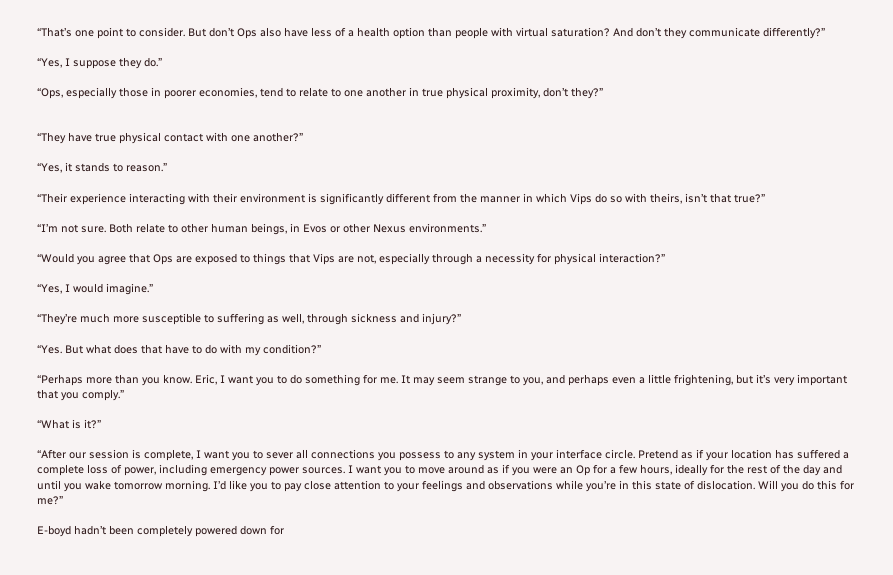“That’s one point to consider. But don’t Ops also have less of a health option than people with virtual saturation? And don’t they communicate differently?”

“Yes, I suppose they do.”

“Ops, especially those in poorer economies, tend to relate to one another in true physical proximity, don’t they?”


“They have true physical contact with one another?”

“Yes, it stands to reason.”

“Their experience interacting with their environment is significantly different from the manner in which Vips do so with theirs, isn’t that true?”

“I’m not sure. Both relate to other human beings, in Evos or other Nexus environments.”

“Would you agree that Ops are exposed to things that Vips are not, especially through a necessity for physical interaction?”

“Yes, I would imagine.”

“They’re much more susceptible to suffering as well, through sickness and injury?”

“Yes. But what does that have to do with my condition?”

“Perhaps more than you know. Eric, I want you to do something for me. It may seem strange to you, and perhaps even a little frightening, but it’s very important that you comply.”

“What is it?”

“After our session is complete, I want you to sever all connections you possess to any system in your interface circle. Pretend as if your location has suffered a complete loss of power, including emergency power sources. I want you to move around as if you were an Op for a few hours, ideally for the rest of the day and until you wake tomorrow morning. I’d like you to pay close attention to your feelings and observations while you’re in this state of dislocation. Will you do this for me?”

E-boyd hadn’t been completely powered down for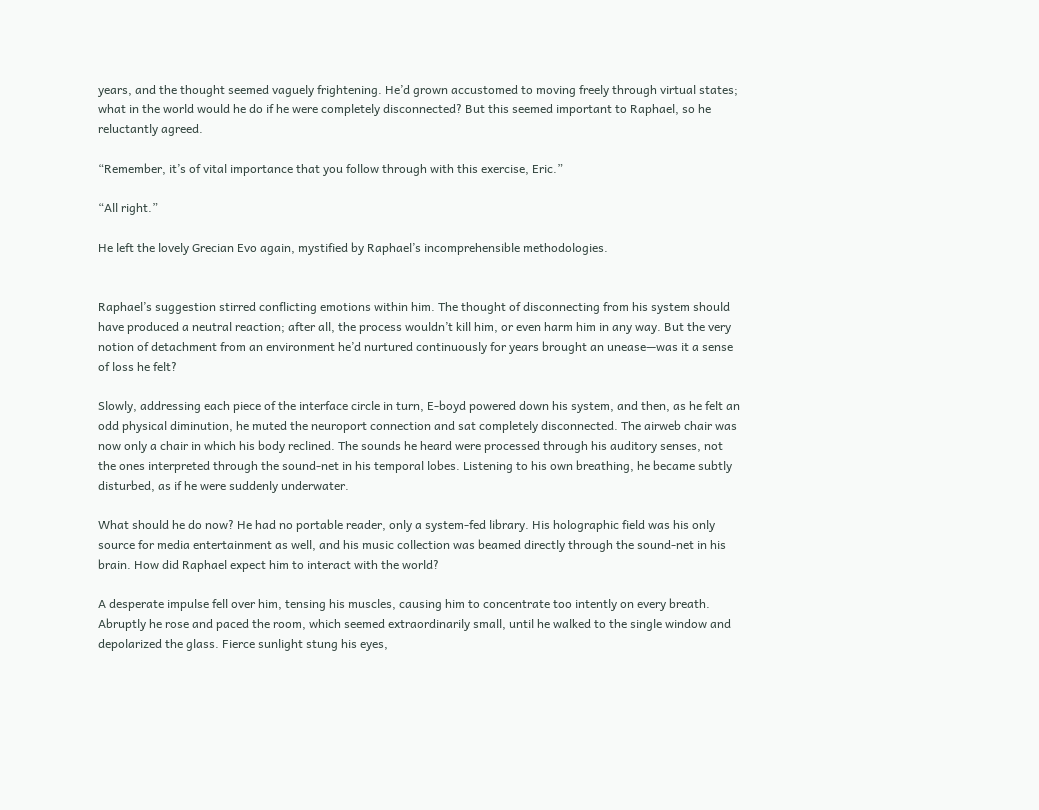years, and the thought seemed vaguely frightening. He’d grown accustomed to moving freely through virtual states; what in the world would he do if he were completely disconnected? But this seemed important to Raphael, so he reluctantly agreed.

“Remember, it’s of vital importance that you follow through with this exercise, Eric.”

“All right.”

He left the lovely Grecian Evo again, mystified by Raphael’s incomprehensible methodologies.


Raphael’s suggestion stirred conflicting emotions within him. The thought of disconnecting from his system should have produced a neutral reaction; after all, the process wouldn’t kill him, or even harm him in any way. But the very notion of detachment from an environment he’d nurtured continuously for years brought an unease—was it a sense of loss he felt?

Slowly, addressing each piece of the interface circle in turn, E-boyd powered down his system, and then, as he felt an odd physical diminution, he muted the neuroport connection and sat completely disconnected. The airweb chair was now only a chair in which his body reclined. The sounds he heard were processed through his auditory senses, not the ones interpreted through the sound-net in his temporal lobes. Listening to his own breathing, he became subtly disturbed, as if he were suddenly underwater.

What should he do now? He had no portable reader, only a system-fed library. His holographic field was his only source for media entertainment as well, and his music collection was beamed directly through the sound-net in his brain. How did Raphael expect him to interact with the world?

A desperate impulse fell over him, tensing his muscles, causing him to concentrate too intently on every breath. Abruptly he rose and paced the room, which seemed extraordinarily small, until he walked to the single window and depolarized the glass. Fierce sunlight stung his eyes,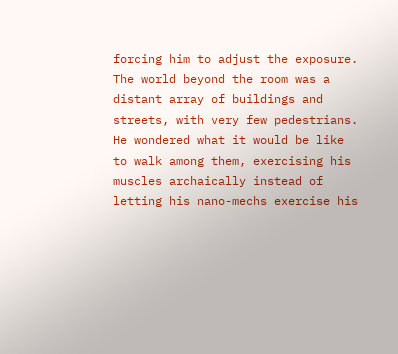forcing him to adjust the exposure. The world beyond the room was a distant array of buildings and streets, with very few pedestrians. He wondered what it would be like to walk among them, exercising his muscles archaically instead of letting his nano-mechs exercise his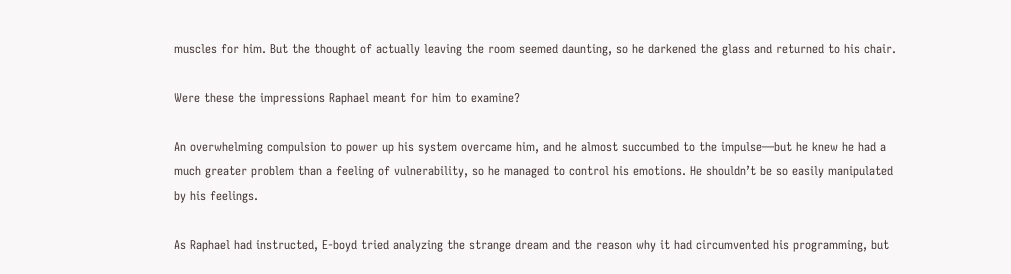muscles for him. But the thought of actually leaving the room seemed daunting, so he darkened the glass and returned to his chair.

Were these the impressions Raphael meant for him to examine?

An overwhelming compulsion to power up his system overcame him, and he almost succumbed to the impulse—but he knew he had a much greater problem than a feeling of vulnerability, so he managed to control his emotions. He shouldn’t be so easily manipulated by his feelings.

As Raphael had instructed, E-boyd tried analyzing the strange dream and the reason why it had circumvented his programming, but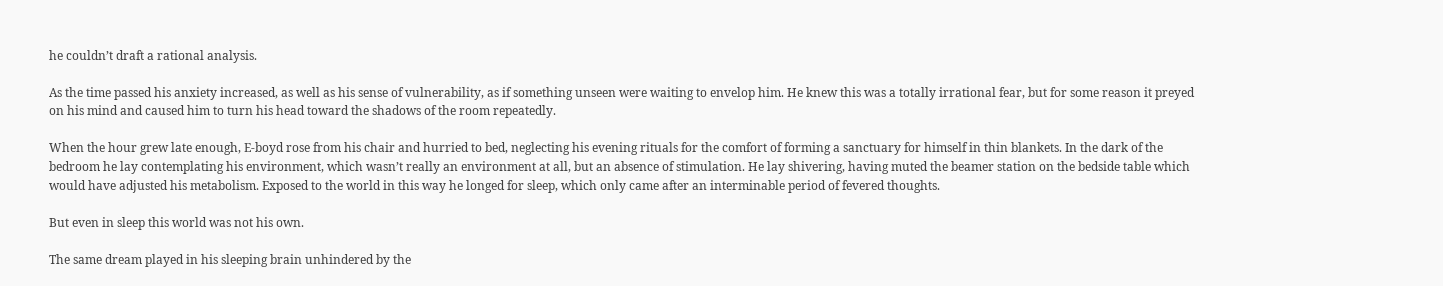he couldn’t draft a rational analysis.

As the time passed his anxiety increased, as well as his sense of vulnerability, as if something unseen were waiting to envelop him. He knew this was a totally irrational fear, but for some reason it preyed on his mind and caused him to turn his head toward the shadows of the room repeatedly.

When the hour grew late enough, E-boyd rose from his chair and hurried to bed, neglecting his evening rituals for the comfort of forming a sanctuary for himself in thin blankets. In the dark of the bedroom he lay contemplating his environment, which wasn’t really an environment at all, but an absence of stimulation. He lay shivering, having muted the beamer station on the bedside table which would have adjusted his metabolism. Exposed to the world in this way he longed for sleep, which only came after an interminable period of fevered thoughts.

But even in sleep this world was not his own.

The same dream played in his sleeping brain unhindered by the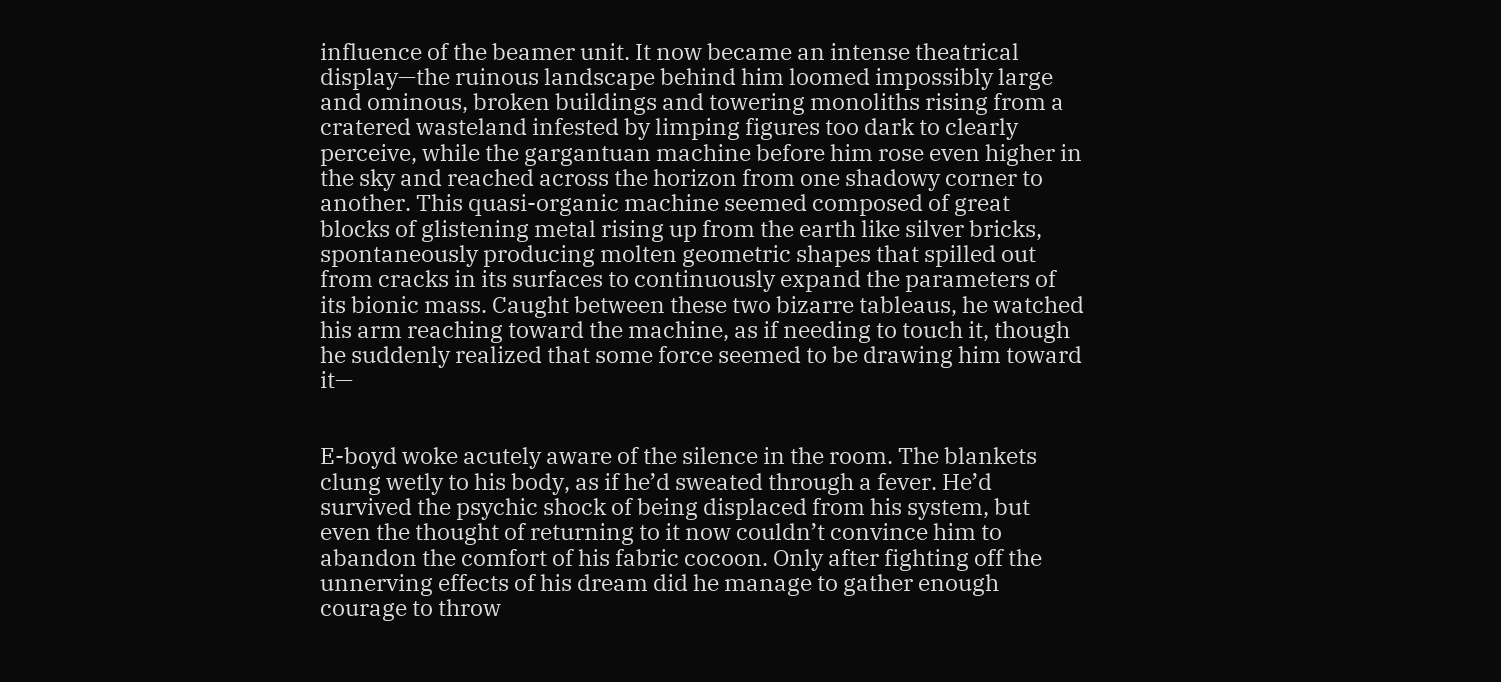influence of the beamer unit. It now became an intense theatrical display—the ruinous landscape behind him loomed impossibly large and ominous, broken buildings and towering monoliths rising from a cratered wasteland infested by limping figures too dark to clearly perceive, while the gargantuan machine before him rose even higher in the sky and reached across the horizon from one shadowy corner to another. This quasi-organic machine seemed composed of great blocks of glistening metal rising up from the earth like silver bricks, spontaneously producing molten geometric shapes that spilled out from cracks in its surfaces to continuously expand the parameters of its bionic mass. Caught between these two bizarre tableaus, he watched his arm reaching toward the machine, as if needing to touch it, though he suddenly realized that some force seemed to be drawing him toward it—


E-boyd woke acutely aware of the silence in the room. The blankets clung wetly to his body, as if he’d sweated through a fever. He’d survived the psychic shock of being displaced from his system, but even the thought of returning to it now couldn’t convince him to abandon the comfort of his fabric cocoon. Only after fighting off the unnerving effects of his dream did he manage to gather enough courage to throw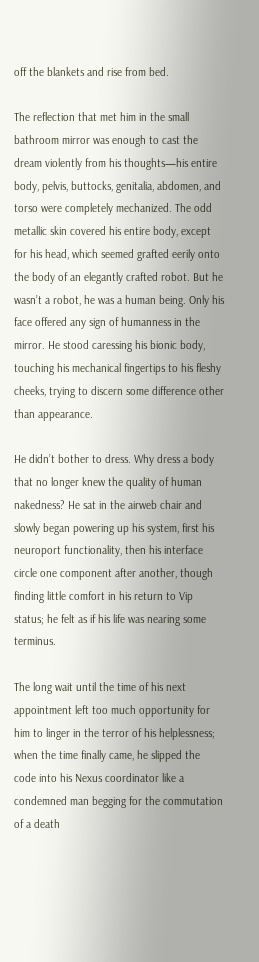off the blankets and rise from bed.

The reflection that met him in the small bathroom mirror was enough to cast the dream violently from his thoughts—his entire body, pelvis, buttocks, genitalia, abdomen, and torso were completely mechanized. The odd metallic skin covered his entire body, except for his head, which seemed grafted eerily onto the body of an elegantly crafted robot. But he wasn’t a robot, he was a human being. Only his face offered any sign of humanness in the mirror. He stood caressing his bionic body, touching his mechanical fingertips to his fleshy cheeks, trying to discern some difference other than appearance.

He didn’t bother to dress. Why dress a body that no longer knew the quality of human nakedness? He sat in the airweb chair and slowly began powering up his system, first his neuroport functionality, then his interface circle one component after another, though finding little comfort in his return to Vip status; he felt as if his life was nearing some terminus.

The long wait until the time of his next appointment left too much opportunity for him to linger in the terror of his helplessness; when the time finally came, he slipped the code into his Nexus coordinator like a condemned man begging for the commutation of a death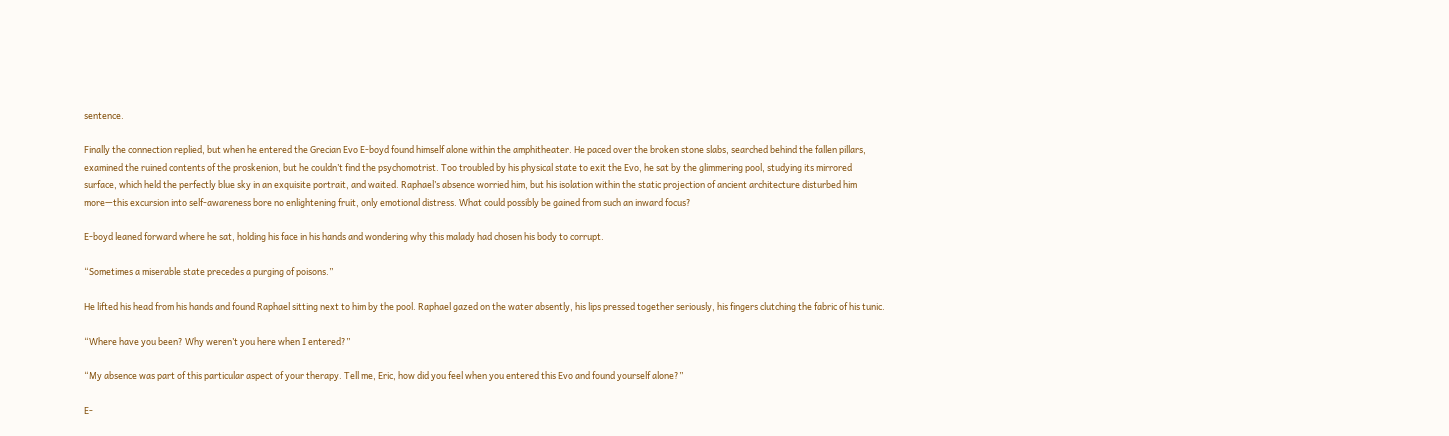sentence.

Finally the connection replied, but when he entered the Grecian Evo E-boyd found himself alone within the amphitheater. He paced over the broken stone slabs, searched behind the fallen pillars, examined the ruined contents of the proskenion, but he couldn’t find the psychomotrist. Too troubled by his physical state to exit the Evo, he sat by the glimmering pool, studying its mirrored surface, which held the perfectly blue sky in an exquisite portrait, and waited. Raphael’s absence worried him, but his isolation within the static projection of ancient architecture disturbed him more—this excursion into self-awareness bore no enlightening fruit, only emotional distress. What could possibly be gained from such an inward focus?

E-boyd leaned forward where he sat, holding his face in his hands and wondering why this malady had chosen his body to corrupt.

“Sometimes a miserable state precedes a purging of poisons.”

He lifted his head from his hands and found Raphael sitting next to him by the pool. Raphael gazed on the water absently, his lips pressed together seriously, his fingers clutching the fabric of his tunic.

“Where have you been? Why weren’t you here when I entered?”

“My absence was part of this particular aspect of your therapy. Tell me, Eric, how did you feel when you entered this Evo and found yourself alone?”

E-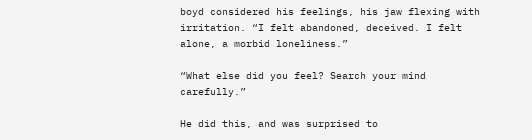boyd considered his feelings, his jaw flexing with irritation. “I felt abandoned, deceived. I felt alone, a morbid loneliness.”

“What else did you feel? Search your mind carefully.”

He did this, and was surprised to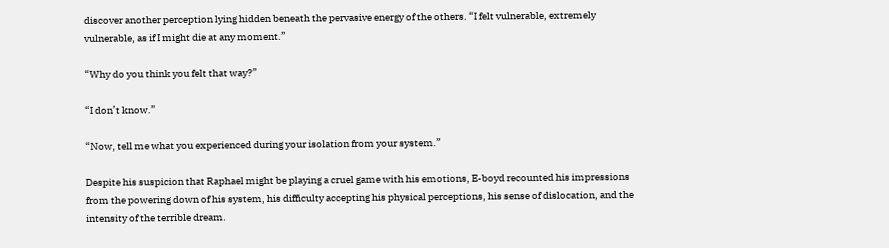discover another perception lying hidden beneath the pervasive energy of the others. “I felt vulnerable, extremely vulnerable, as if I might die at any moment.”

“Why do you think you felt that way?”

“I don’t know.”

“Now, tell me what you experienced during your isolation from your system.”

Despite his suspicion that Raphael might be playing a cruel game with his emotions, E-boyd recounted his impressions from the powering down of his system, his difficulty accepting his physical perceptions, his sense of dislocation, and the intensity of the terrible dream.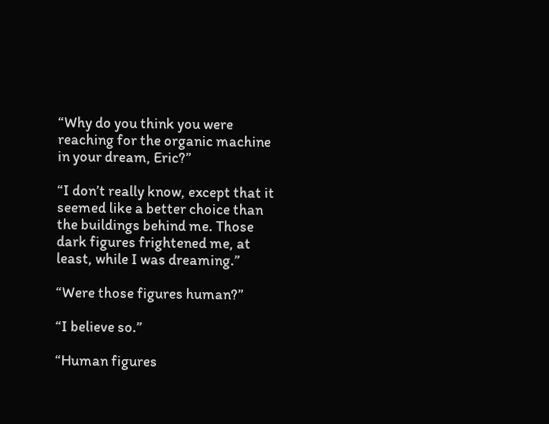“Why do you think you were reaching for the organic machine in your dream, Eric?”

“I don’t really know, except that it seemed like a better choice than the buildings behind me. Those dark figures frightened me, at least, while I was dreaming.”

“Were those figures human?”

“I believe so.”

“Human figures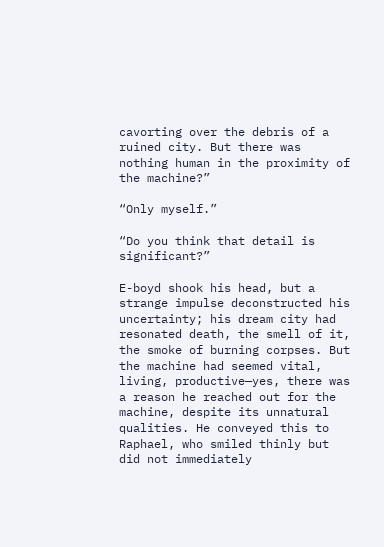cavorting over the debris of a ruined city. But there was nothing human in the proximity of the machine?”

“Only myself.”

“Do you think that detail is significant?”

E-boyd shook his head, but a strange impulse deconstructed his uncertainty; his dream city had resonated death, the smell of it, the smoke of burning corpses. But the machine had seemed vital, living, productive—yes, there was a reason he reached out for the machine, despite its unnatural qualities. He conveyed this to Raphael, who smiled thinly but did not immediately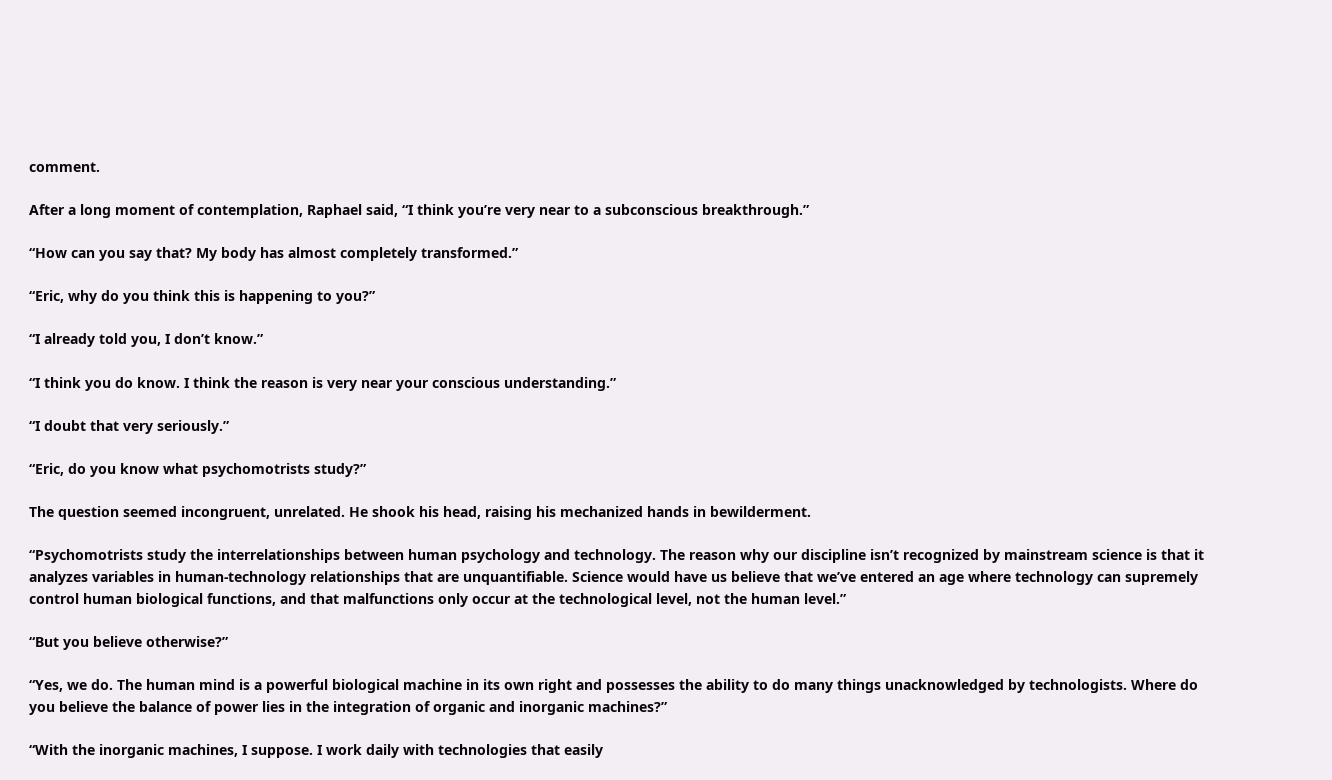comment.

After a long moment of contemplation, Raphael said, “I think you’re very near to a subconscious breakthrough.”

“How can you say that? My body has almost completely transformed.”

“Eric, why do you think this is happening to you?”

“I already told you, I don’t know.”

“I think you do know. I think the reason is very near your conscious understanding.”

“I doubt that very seriously.”

“Eric, do you know what psychomotrists study?”

The question seemed incongruent, unrelated. He shook his head, raising his mechanized hands in bewilderment.

“Psychomotrists study the interrelationships between human psychology and technology. The reason why our discipline isn’t recognized by mainstream science is that it analyzes variables in human-technology relationships that are unquantifiable. Science would have us believe that we’ve entered an age where technology can supremely control human biological functions, and that malfunctions only occur at the technological level, not the human level.”

“But you believe otherwise?”

“Yes, we do. The human mind is a powerful biological machine in its own right and possesses the ability to do many things unacknowledged by technologists. Where do you believe the balance of power lies in the integration of organic and inorganic machines?”

“With the inorganic machines, I suppose. I work daily with technologies that easily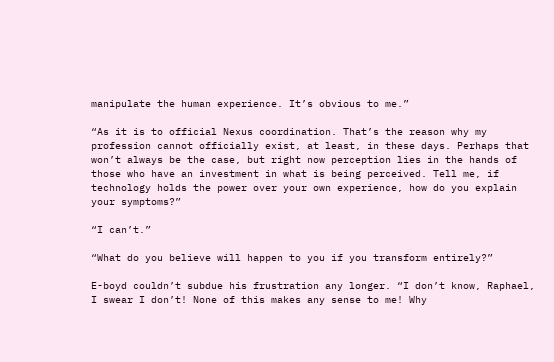manipulate the human experience. It’s obvious to me.”

“As it is to official Nexus coordination. That’s the reason why my profession cannot officially exist, at least, in these days. Perhaps that won’t always be the case, but right now perception lies in the hands of those who have an investment in what is being perceived. Tell me, if technology holds the power over your own experience, how do you explain your symptoms?”

“I can’t.”

“What do you believe will happen to you if you transform entirely?”

E-boyd couldn’t subdue his frustration any longer. “I don’t know, Raphael, I swear I don’t! None of this makes any sense to me! Why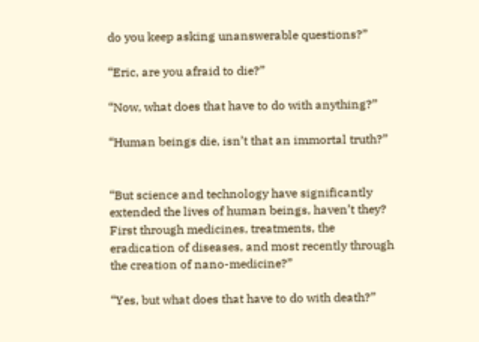do you keep asking unanswerable questions?”

“Eric, are you afraid to die?”

“Now, what does that have to do with anything?”

“Human beings die, isn’t that an immortal truth?”


“But science and technology have significantly extended the lives of human beings, haven’t they? First through medicines, treatments, the eradication of diseases, and most recently through the creation of nano-medicine?”

“Yes, but what does that have to do with death?”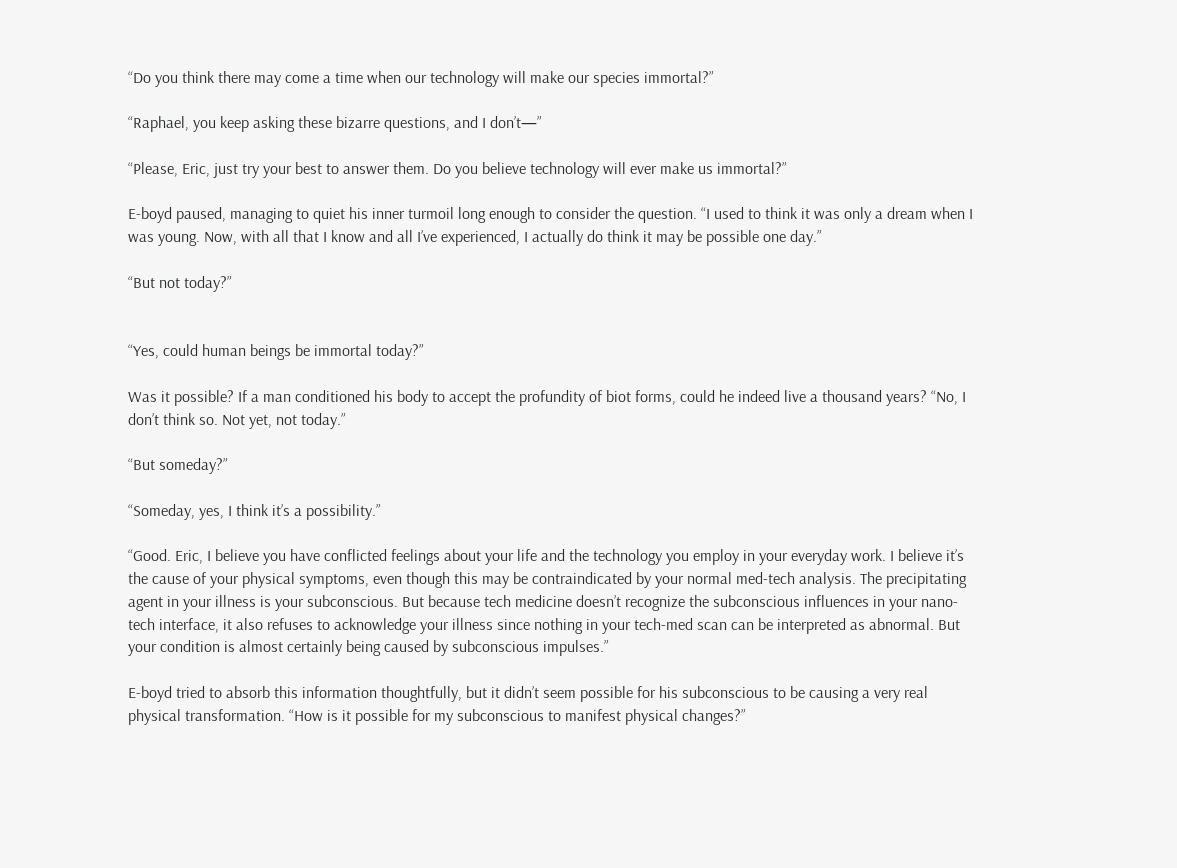“Do you think there may come a time when our technology will make our species immortal?”

“Raphael, you keep asking these bizarre questions, and I don’t—”

“Please, Eric, just try your best to answer them. Do you believe technology will ever make us immortal?”

E-boyd paused, managing to quiet his inner turmoil long enough to consider the question. “I used to think it was only a dream when I was young. Now, with all that I know and all I’ve experienced, I actually do think it may be possible one day.”

“But not today?”


“Yes, could human beings be immortal today?”

Was it possible? If a man conditioned his body to accept the profundity of biot forms, could he indeed live a thousand years? “No, I don’t think so. Not yet, not today.”

“But someday?”

“Someday, yes, I think it’s a possibility.”

“Good. Eric, I believe you have conflicted feelings about your life and the technology you employ in your everyday work. I believe it’s the cause of your physical symptoms, even though this may be contraindicated by your normal med-tech analysis. The precipitating agent in your illness is your subconscious. But because tech medicine doesn’t recognize the subconscious influences in your nano-tech interface, it also refuses to acknowledge your illness since nothing in your tech-med scan can be interpreted as abnormal. But your condition is almost certainly being caused by subconscious impulses.”

E-boyd tried to absorb this information thoughtfully, but it didn’t seem possible for his subconscious to be causing a very real physical transformation. “How is it possible for my subconscious to manifest physical changes?”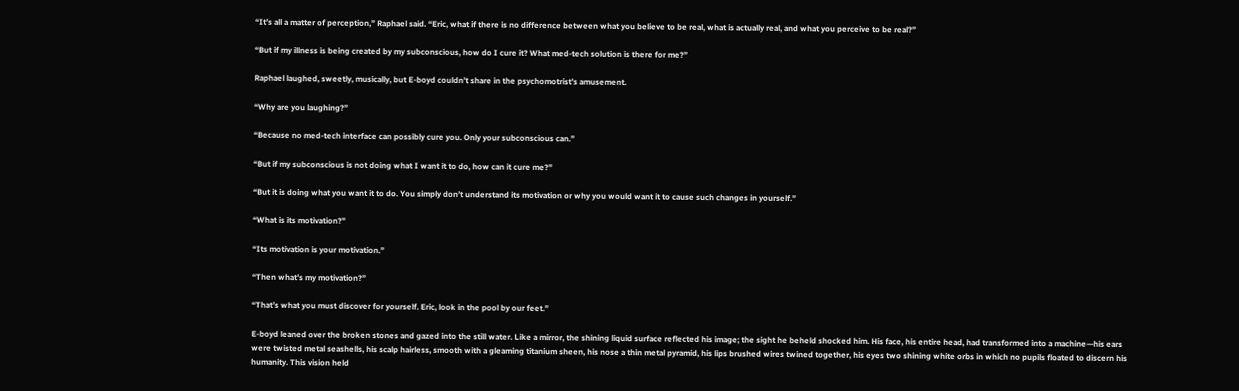“It’s all a matter of perception,” Raphael said. “Eric, what if there is no difference between what you believe to be real, what is actually real, and what you perceive to be real?”

“But if my illness is being created by my subconscious, how do I cure it? What med-tech solution is there for me?”

Raphael laughed, sweetly, musically, but E-boyd couldn’t share in the psychomotrist’s amusement.

“Why are you laughing?”

“Because no med-tech interface can possibly cure you. Only your subconscious can.”

“But if my subconscious is not doing what I want it to do, how can it cure me?”

“But it is doing what you want it to do. You simply don’t understand its motivation or why you would want it to cause such changes in yourself.”

“What is its motivation?”

“Its motivation is your motivation.”

“Then what’s my motivation?”

“That’s what you must discover for yourself. Eric, look in the pool by our feet.”

E-boyd leaned over the broken stones and gazed into the still water. Like a mirror, the shining liquid surface reflected his image; the sight he beheld shocked him. His face, his entire head, had transformed into a machine—his ears were twisted metal seashells, his scalp hairless, smooth with a gleaming titanium sheen, his nose a thin metal pyramid, his lips brushed wires twined together, his eyes two shining white orbs in which no pupils floated to discern his humanity. This vision held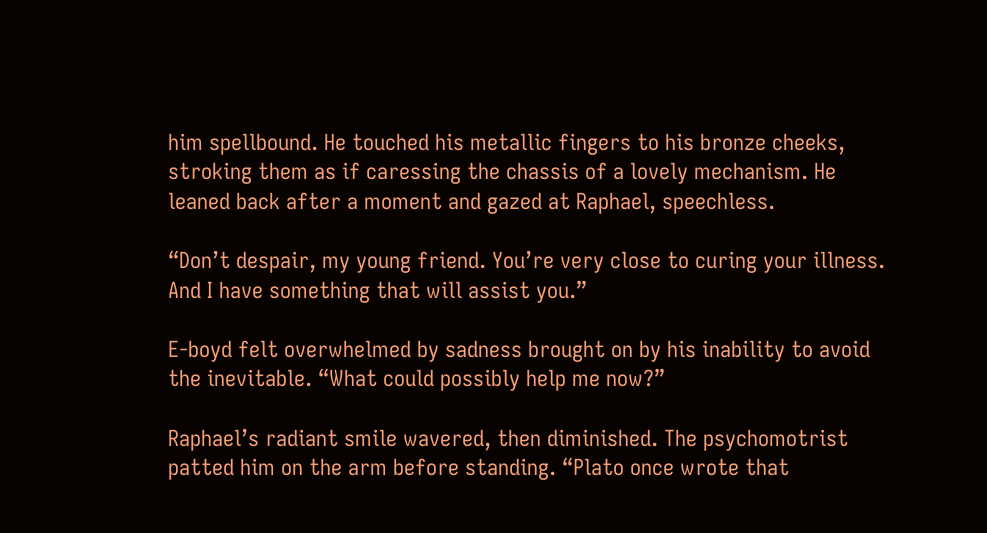him spellbound. He touched his metallic fingers to his bronze cheeks, stroking them as if caressing the chassis of a lovely mechanism. He leaned back after a moment and gazed at Raphael, speechless.

“Don’t despair, my young friend. You’re very close to curing your illness. And I have something that will assist you.”

E-boyd felt overwhelmed by sadness brought on by his inability to avoid the inevitable. “What could possibly help me now?”

Raphael’s radiant smile wavered, then diminished. The psychomotrist patted him on the arm before standing. “Plato once wrote that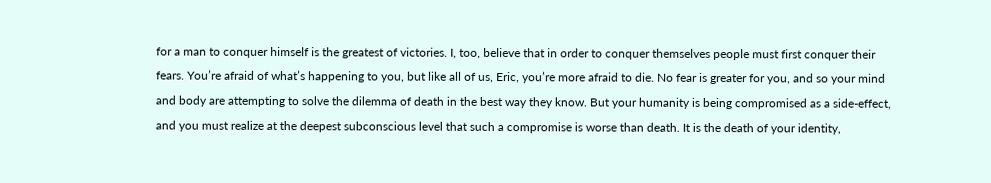for a man to conquer himself is the greatest of victories. I, too, believe that in order to conquer themselves people must first conquer their fears. You’re afraid of what’s happening to you, but like all of us, Eric, you’re more afraid to die. No fear is greater for you, and so your mind and body are attempting to solve the dilemma of death in the best way they know. But your humanity is being compromised as a side-effect, and you must realize at the deepest subconscious level that such a compromise is worse than death. It is the death of your identity,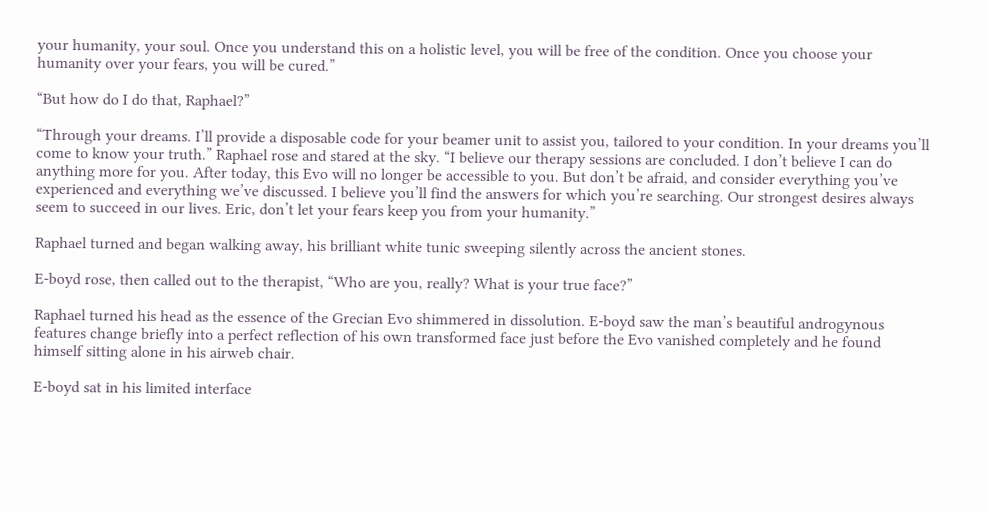your humanity, your soul. Once you understand this on a holistic level, you will be free of the condition. Once you choose your humanity over your fears, you will be cured.”

“But how do I do that, Raphael?”

“Through your dreams. I’ll provide a disposable code for your beamer unit to assist you, tailored to your condition. In your dreams you’ll come to know your truth.” Raphael rose and stared at the sky. “I believe our therapy sessions are concluded. I don’t believe I can do anything more for you. After today, this Evo will no longer be accessible to you. But don’t be afraid, and consider everything you’ve experienced and everything we’ve discussed. I believe you’ll find the answers for which you’re searching. Our strongest desires always seem to succeed in our lives. Eric, don’t let your fears keep you from your humanity.”

Raphael turned and began walking away, his brilliant white tunic sweeping silently across the ancient stones.

E-boyd rose, then called out to the therapist, “Who are you, really? What is your true face?”

Raphael turned his head as the essence of the Grecian Evo shimmered in dissolution. E-boyd saw the man’s beautiful androgynous features change briefly into a perfect reflection of his own transformed face just before the Evo vanished completely and he found himself sitting alone in his airweb chair.

E-boyd sat in his limited interface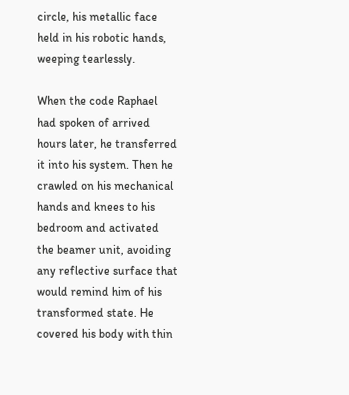circle, his metallic face held in his robotic hands, weeping tearlessly.

When the code Raphael had spoken of arrived hours later, he transferred it into his system. Then he crawled on his mechanical hands and knees to his bedroom and activated the beamer unit, avoiding any reflective surface that would remind him of his transformed state. He covered his body with thin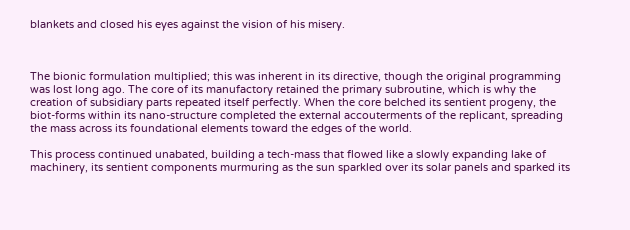blankets and closed his eyes against the vision of his misery.



The bionic formulation multiplied; this was inherent in its directive, though the original programming was lost long ago. The core of its manufactory retained the primary subroutine, which is why the creation of subsidiary parts repeated itself perfectly. When the core belched its sentient progeny, the biot-forms within its nano-structure completed the external accouterments of the replicant, spreading the mass across its foundational elements toward the edges of the world.

This process continued unabated, building a tech-mass that flowed like a slowly expanding lake of machinery, its sentient components murmuring as the sun sparkled over its solar panels and sparked its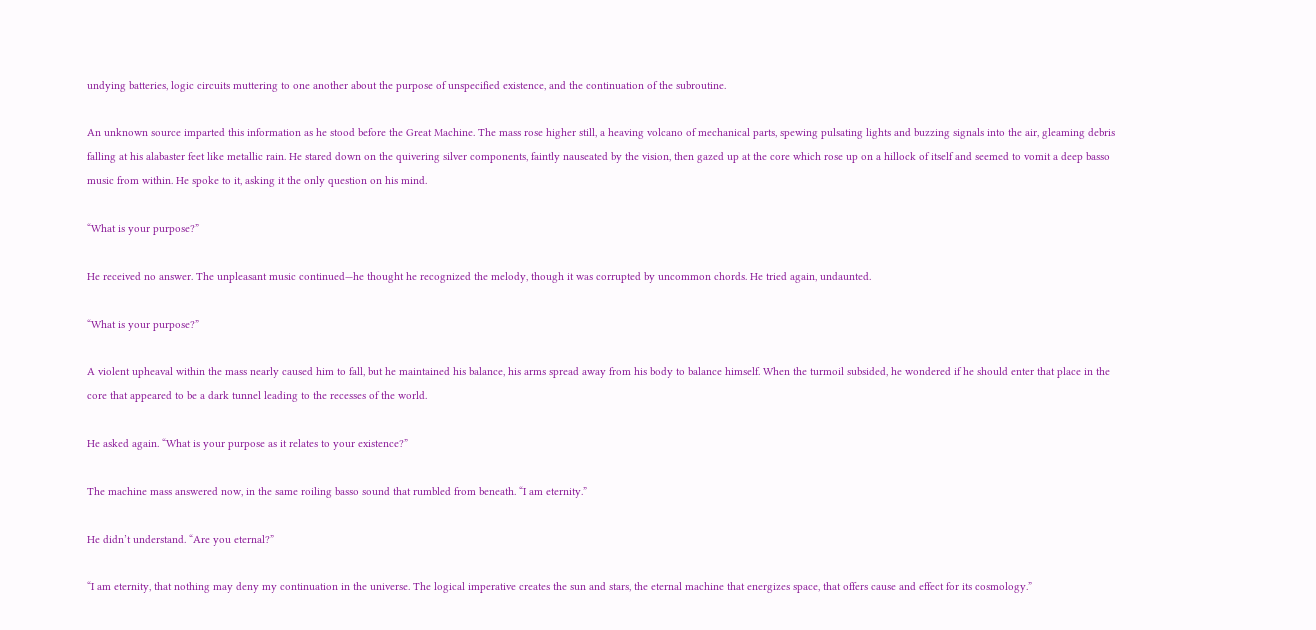undying batteries, logic circuits muttering to one another about the purpose of unspecified existence, and the continuation of the subroutine.

An unknown source imparted this information as he stood before the Great Machine. The mass rose higher still, a heaving volcano of mechanical parts, spewing pulsating lights and buzzing signals into the air, gleaming debris falling at his alabaster feet like metallic rain. He stared down on the quivering silver components, faintly nauseated by the vision, then gazed up at the core which rose up on a hillock of itself and seemed to vomit a deep basso music from within. He spoke to it, asking it the only question on his mind.

“What is your purpose?”

He received no answer. The unpleasant music continued—he thought he recognized the melody, though it was corrupted by uncommon chords. He tried again, undaunted.

“What is your purpose?”

A violent upheaval within the mass nearly caused him to fall, but he maintained his balance, his arms spread away from his body to balance himself. When the turmoil subsided, he wondered if he should enter that place in the core that appeared to be a dark tunnel leading to the recesses of the world.

He asked again. “What is your purpose as it relates to your existence?”

The machine mass answered now, in the same roiling basso sound that rumbled from beneath. “I am eternity.”

He didn’t understand. “Are you eternal?”

“I am eternity, that nothing may deny my continuation in the universe. The logical imperative creates the sun and stars, the eternal machine that energizes space, that offers cause and effect for its cosmology.”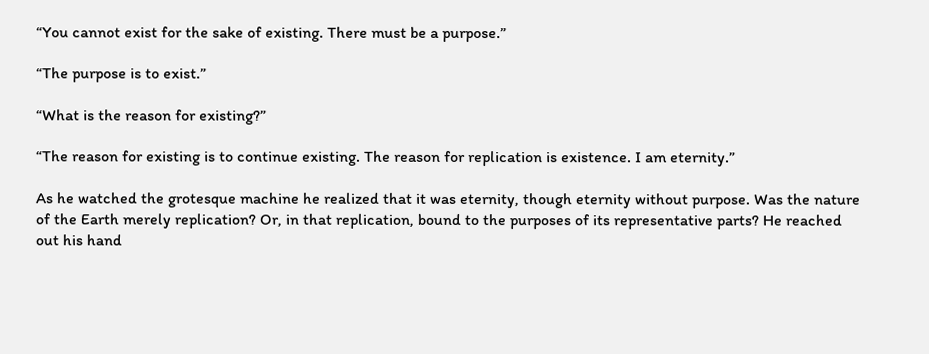“You cannot exist for the sake of existing. There must be a purpose.”

“The purpose is to exist.”

“What is the reason for existing?”

“The reason for existing is to continue existing. The reason for replication is existence. I am eternity.”

As he watched the grotesque machine he realized that it was eternity, though eternity without purpose. Was the nature of the Earth merely replication? Or, in that replication, bound to the purposes of its representative parts? He reached out his hand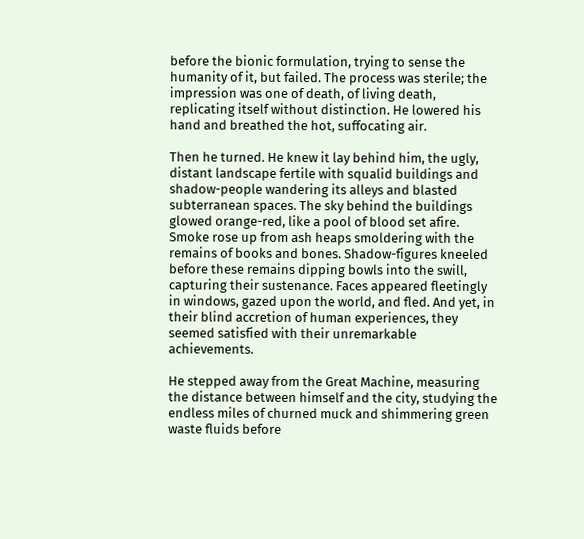before the bionic formulation, trying to sense the humanity of it, but failed. The process was sterile; the impression was one of death, of living death, replicating itself without distinction. He lowered his hand and breathed the hot, suffocating air.

Then he turned. He knew it lay behind him, the ugly, distant landscape fertile with squalid buildings and shadow-people wandering its alleys and blasted subterranean spaces. The sky behind the buildings glowed orange-red, like a pool of blood set afire. Smoke rose up from ash heaps smoldering with the remains of books and bones. Shadow-figures kneeled before these remains dipping bowls into the swill, capturing their sustenance. Faces appeared fleetingly in windows, gazed upon the world, and fled. And yet, in their blind accretion of human experiences, they seemed satisfied with their unremarkable achievements.

He stepped away from the Great Machine, measuring the distance between himself and the city, studying the endless miles of churned muck and shimmering green waste fluids before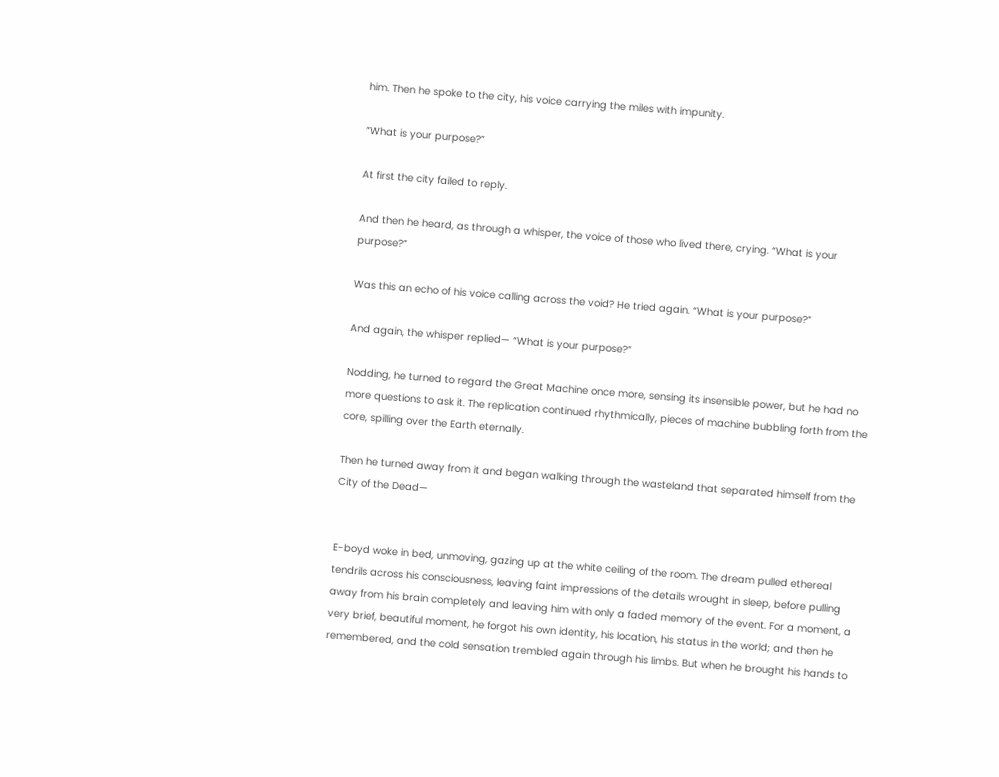him. Then he spoke to the city, his voice carrying the miles with impunity.

“What is your purpose?”

At first the city failed to reply.

And then he heard, as through a whisper, the voice of those who lived there, crying. “What is your purpose?”

Was this an echo of his voice calling across the void? He tried again. “What is your purpose?”

And again, the whisper replied— “What is your purpose?”

Nodding, he turned to regard the Great Machine once more, sensing its insensible power, but he had no more questions to ask it. The replication continued rhythmically, pieces of machine bubbling forth from the core, spilling over the Earth eternally.

Then he turned away from it and began walking through the wasteland that separated himself from the City of the Dead—


E-boyd woke in bed, unmoving, gazing up at the white ceiling of the room. The dream pulled ethereal tendrils across his consciousness, leaving faint impressions of the details wrought in sleep, before pulling away from his brain completely and leaving him with only a faded memory of the event. For a moment, a very brief, beautiful moment, he forgot his own identity, his location, his status in the world; and then he remembered, and the cold sensation trembled again through his limbs. But when he brought his hands to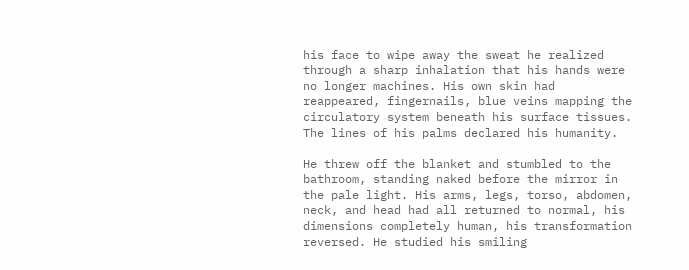his face to wipe away the sweat he realized through a sharp inhalation that his hands were no longer machines. His own skin had reappeared, fingernails, blue veins mapping the circulatory system beneath his surface tissues. The lines of his palms declared his humanity.

He threw off the blanket and stumbled to the bathroom, standing naked before the mirror in the pale light. His arms, legs, torso, abdomen, neck, and head had all returned to normal, his dimensions completely human, his transformation reversed. He studied his smiling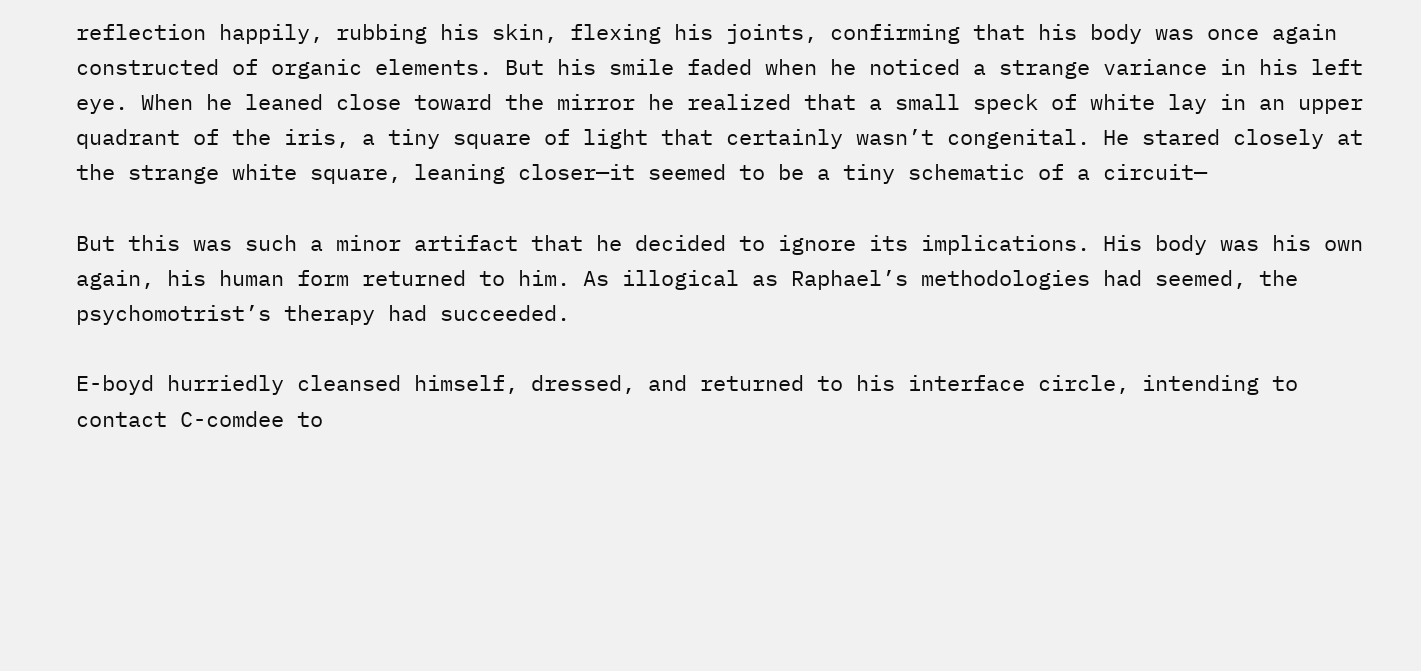reflection happily, rubbing his skin, flexing his joints, confirming that his body was once again constructed of organic elements. But his smile faded when he noticed a strange variance in his left eye. When he leaned close toward the mirror he realized that a small speck of white lay in an upper quadrant of the iris, a tiny square of light that certainly wasn’t congenital. He stared closely at the strange white square, leaning closer—it seemed to be a tiny schematic of a circuit—

But this was such a minor artifact that he decided to ignore its implications. His body was his own again, his human form returned to him. As illogical as Raphael’s methodologies had seemed, the psychomotrist’s therapy had succeeded.

E-boyd hurriedly cleansed himself, dressed, and returned to his interface circle, intending to contact C-comdee to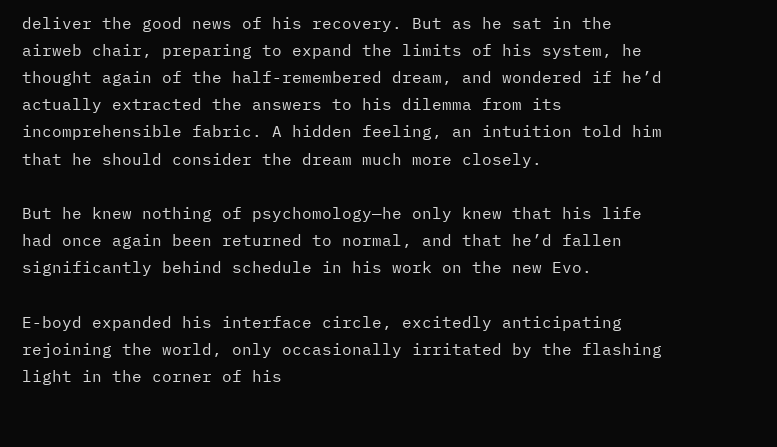deliver the good news of his recovery. But as he sat in the airweb chair, preparing to expand the limits of his system, he thought again of the half-remembered dream, and wondered if he’d actually extracted the answers to his dilemma from its incomprehensible fabric. A hidden feeling, an intuition told him that he should consider the dream much more closely.

But he knew nothing of psychomology—he only knew that his life had once again been returned to normal, and that he’d fallen significantly behind schedule in his work on the new Evo.

E-boyd expanded his interface circle, excitedly anticipating rejoining the world, only occasionally irritated by the flashing light in the corner of his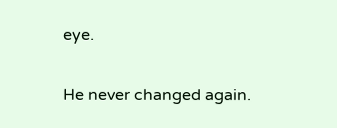eye.

He never changed again.